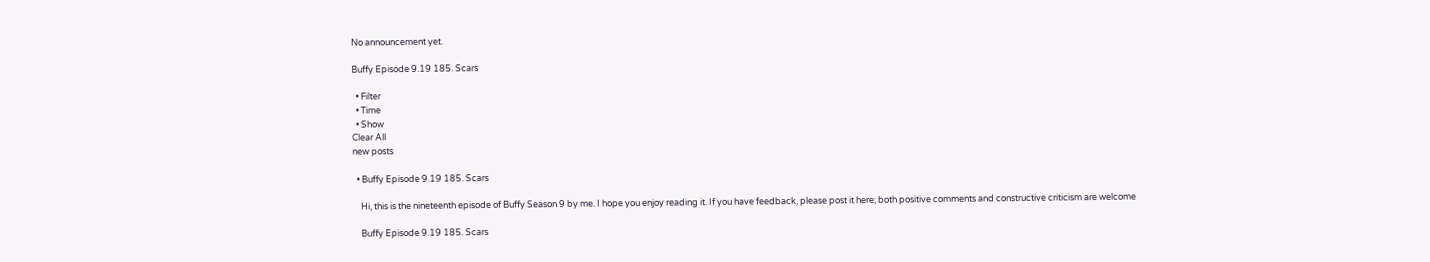No announcement yet.

Buffy Episode 9.19 185. Scars

  • Filter
  • Time
  • Show
Clear All
new posts

  • Buffy Episode 9.19 185. Scars

    Hi, this is the nineteenth episode of Buffy Season 9 by me. I hope you enjoy reading it. If you have feedback, please post it here; both positive comments and constructive criticism are welcome

    Buffy Episode 9.19 185. Scars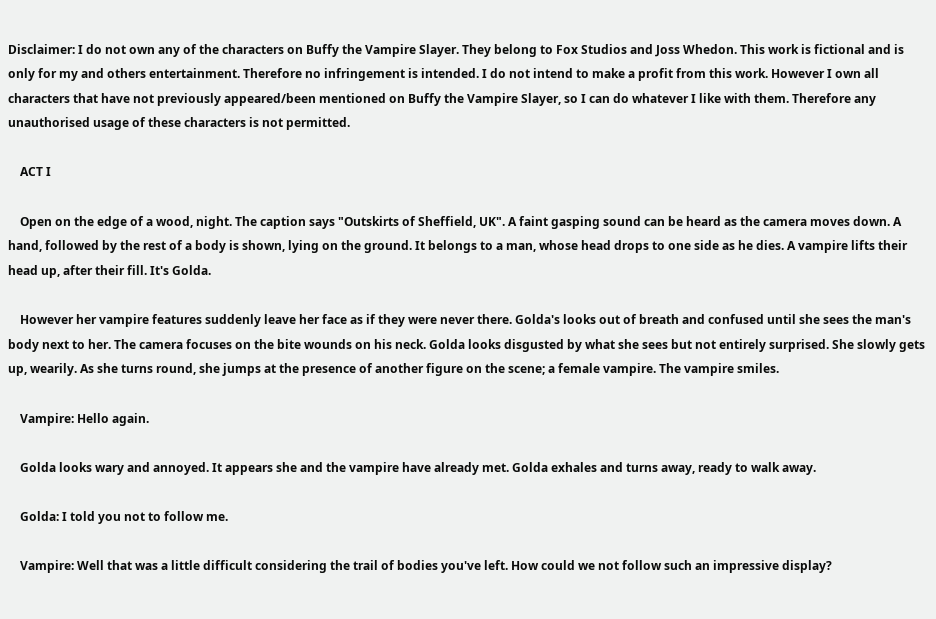Disclaimer: I do not own any of the characters on Buffy the Vampire Slayer. They belong to Fox Studios and Joss Whedon. This work is fictional and is only for my and others entertainment. Therefore no infringement is intended. I do not intend to make a profit from this work. However I own all characters that have not previously appeared/been mentioned on Buffy the Vampire Slayer, so I can do whatever I like with them. Therefore any unauthorised usage of these characters is not permitted.

    ACT I

    Open on the edge of a wood, night. The caption says "Outskirts of Sheffield, UK". A faint gasping sound can be heard as the camera moves down. A hand, followed by the rest of a body is shown, lying on the ground. It belongs to a man, whose head drops to one side as he dies. A vampire lifts their head up, after their fill. It's Golda.

    However her vampire features suddenly leave her face as if they were never there. Golda's looks out of breath and confused until she sees the man's body next to her. The camera focuses on the bite wounds on his neck. Golda looks disgusted by what she sees but not entirely surprised. She slowly gets up, wearily. As she turns round, she jumps at the presence of another figure on the scene; a female vampire. The vampire smiles.

    Vampire: Hello again.

    Golda looks wary and annoyed. It appears she and the vampire have already met. Golda exhales and turns away, ready to walk away.

    Golda: I told you not to follow me.

    Vampire: Well that was a little difficult considering the trail of bodies you've left. How could we not follow such an impressive display?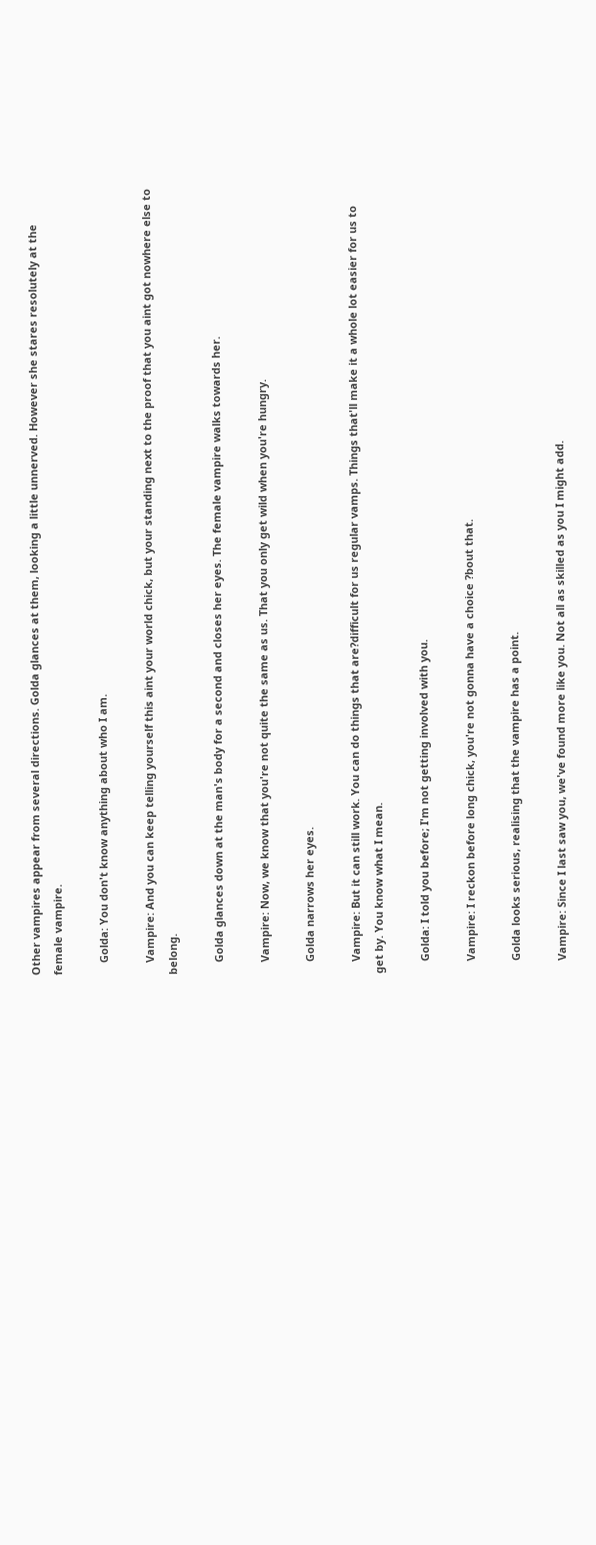Other vampires appear from several directions. Golda glances at them, looking a little unnerved. However she stares resolutely at the female vampire.

    Golda: You don't know anything about who I am.

    Vampire: And you can keep telling yourself this aint your world chick, but your standing next to the proof that you aint got nowhere else to belong.

    Golda glances down at the man's body for a second and closes her eyes. The female vampire walks towards her.

    Vampire: Now, we know that you're not quite the same as us. That you only get wild when you're hungry.

    Golda narrows her eyes.

    Vampire: But it can still work. You can do things that are?difficult for us regular vamps. Things that'll make it a whole lot easier for us to get by. You know what I mean.

    Golda: I told you before; I'm not getting involved with you.

    Vampire: I reckon before long chick, you're not gonna have a choice ?bout that.

    Golda looks serious, realising that the vampire has a point.

    Vampire: Since I last saw you, we've found more like you. Not all as skilled as you I might add.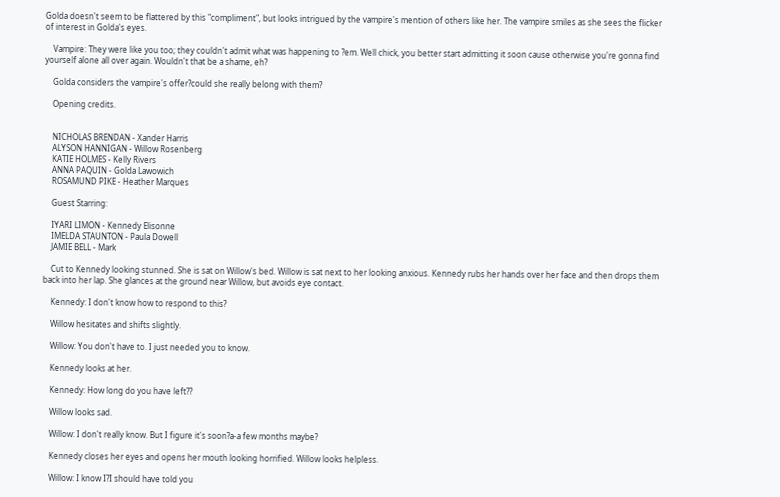Golda doesn't seem to be flattered by this "compliment", but looks intrigued by the vampire's mention of others like her. The vampire smiles as she sees the flicker of interest in Golda's eyes.

    Vampire: They were like you too; they couldn't admit what was happening to ?em. Well chick, you better start admitting it soon cause otherwise you're gonna find yourself alone all over again. Wouldn't that be a shame, eh?

    Golda considers the vampire's offer?could she really belong with them?

    Opening credits.


    NICHOLAS BRENDAN - Xander Harris
    ALYSON HANNIGAN - Willow Rosenberg
    KATIE HOLMES - Kelly Rivers
    ANNA PAQUIN - Golda Lawowich
    ROSAMUND PIKE - Heather Marques

    Guest Starring:

    IYARI LIMON - Kennedy Elisonne
    IMELDA STAUNTON - Paula Dowell
    JAMIE BELL - Mark

    Cut to Kennedy looking stunned. She is sat on Willow's bed. Willow is sat next to her looking anxious. Kennedy rubs her hands over her face and then drops them back into her lap. She glances at the ground near Willow, but avoids eye contact.

    Kennedy: I don't know how to respond to this?

    Willow hesitates and shifts slightly.

    Willow: You don't have to. I just needed you to know.

    Kennedy looks at her.

    Kennedy: How long do you have left??

    Willow looks sad.

    Willow: I don't really know. But I figure it's soon?a-a few months maybe?

    Kennedy closes her eyes and opens her mouth looking horrified. Willow looks helpless.

    Willow: I know I?I should have told you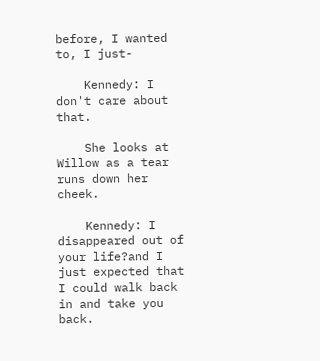before, I wanted to, I just-

    Kennedy: I don't care about that.

    She looks at Willow as a tear runs down her cheek.

    Kennedy: I disappeared out of your life?and I just expected that I could walk back in and take you back.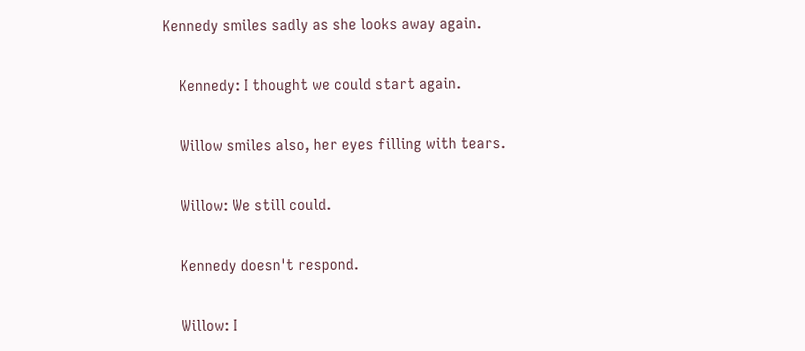Kennedy smiles sadly as she looks away again.

    Kennedy: I thought we could start again.

    Willow smiles also, her eyes filling with tears.

    Willow: We still could.

    Kennedy doesn't respond.

    Willow: I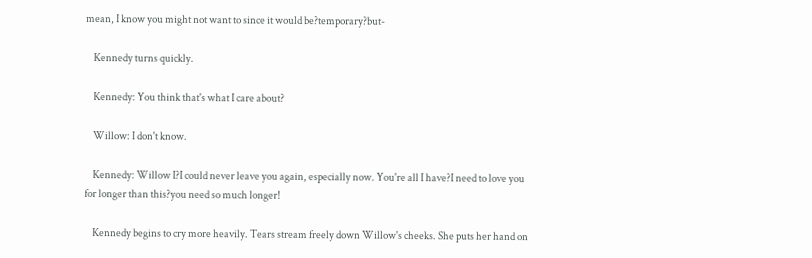mean, I know you might not want to since it would be?temporary?but-

    Kennedy turns quickly.

    Kennedy: You think that's what I care about?

    Willow: I don't know.

    Kennedy: Willow I?I could never leave you again, especially now. You're all I have?I need to love you for longer than this?you need so much longer!

    Kennedy begins to cry more heavily. Tears stream freely down Willow's cheeks. She puts her hand on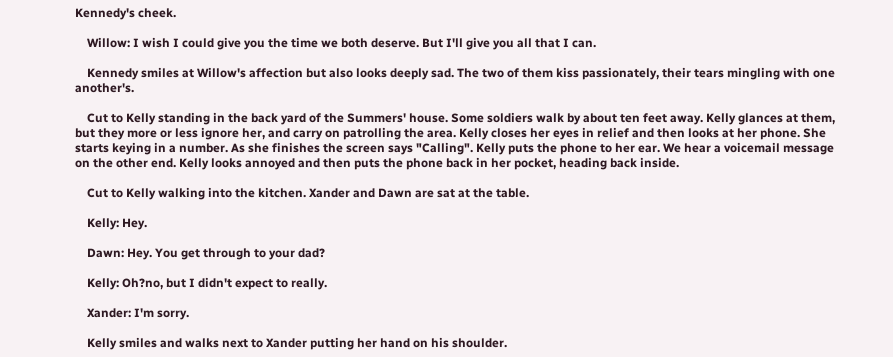Kennedy's cheek.

    Willow: I wish I could give you the time we both deserve. But I'll give you all that I can.

    Kennedy smiles at Willow's affection but also looks deeply sad. The two of them kiss passionately, their tears mingling with one another's.

    Cut to Kelly standing in the back yard of the Summers' house. Some soldiers walk by about ten feet away. Kelly glances at them, but they more or less ignore her, and carry on patrolling the area. Kelly closes her eyes in relief and then looks at her phone. She starts keying in a number. As she finishes the screen says "Calling". Kelly puts the phone to her ear. We hear a voicemail message on the other end. Kelly looks annoyed and then puts the phone back in her pocket, heading back inside.

    Cut to Kelly walking into the kitchen. Xander and Dawn are sat at the table.

    Kelly: Hey.

    Dawn: Hey. You get through to your dad?

    Kelly: Oh?no, but I didn't expect to really.

    Xander: I'm sorry.

    Kelly smiles and walks next to Xander putting her hand on his shoulder.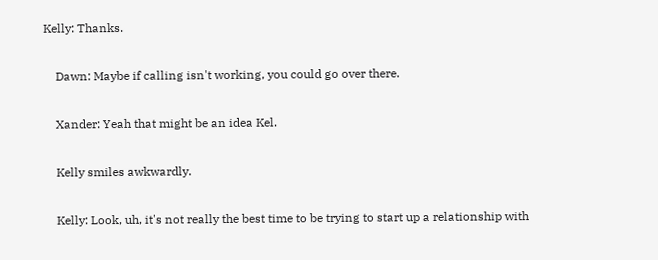Kelly: Thanks.

    Dawn: Maybe if calling isn't working, you could go over there.

    Xander: Yeah that might be an idea Kel.

    Kelly smiles awkwardly.

    Kelly: Look, uh, it's not really the best time to be trying to start up a relationship with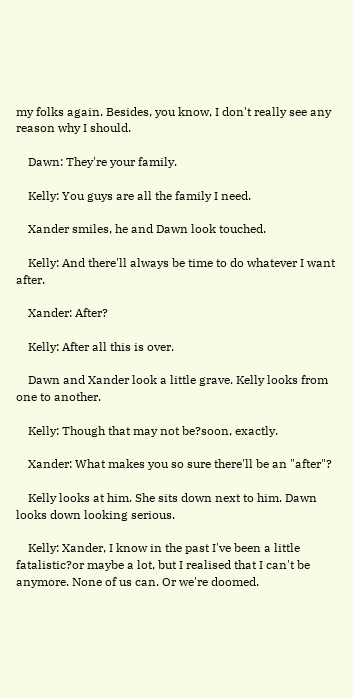my folks again. Besides, you know, I don't really see any reason why I should.

    Dawn: They're your family.

    Kelly: You guys are all the family I need.

    Xander smiles, he and Dawn look touched.

    Kelly: And there'll always be time to do whatever I want after.

    Xander: After?

    Kelly: After all this is over.

    Dawn and Xander look a little grave. Kelly looks from one to another.

    Kelly: Though that may not be?soon, exactly.

    Xander: What makes you so sure there'll be an "after"?

    Kelly looks at him. She sits down next to him. Dawn looks down looking serious.

    Kelly: Xander, I know in the past I've been a little fatalistic?or maybe a lot, but I realised that I can't be anymore. None of us can. Or we're doomed.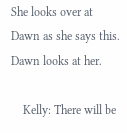She looks over at Dawn as she says this. Dawn looks at her.

    Kelly: There will be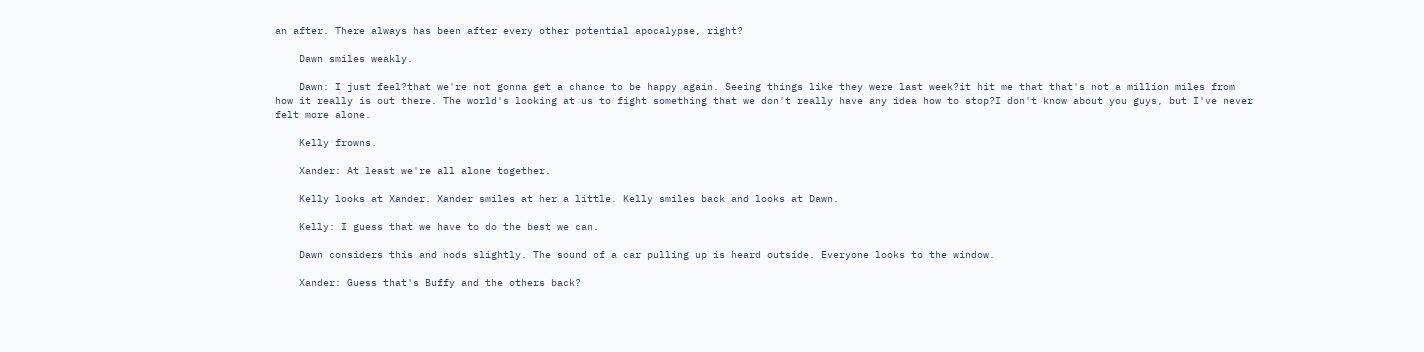an after. There always has been after every other potential apocalypse, right?

    Dawn smiles weakly.

    Dawn: I just feel?that we're not gonna get a chance to be happy again. Seeing things like they were last week?it hit me that that's not a million miles from how it really is out there. The world's looking at us to fight something that we don't really have any idea how to stop?I don't know about you guys, but I've never felt more alone.

    Kelly frowns.

    Xander: At least we're all alone together.

    Kelly looks at Xander. Xander smiles at her a little. Kelly smiles back and looks at Dawn.

    Kelly: I guess that we have to do the best we can.

    Dawn considers this and nods slightly. The sound of a car pulling up is heard outside. Everyone looks to the window.

    Xander: Guess that's Buffy and the others back?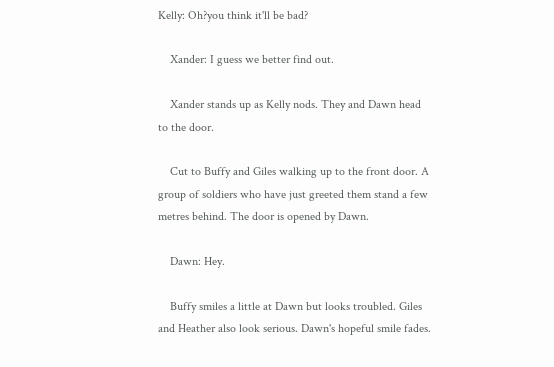Kelly: Oh?you think it'll be bad?

    Xander: I guess we better find out.

    Xander stands up as Kelly nods. They and Dawn head to the door.

    Cut to Buffy and Giles walking up to the front door. A group of soldiers who have just greeted them stand a few metres behind. The door is opened by Dawn.

    Dawn: Hey.

    Buffy smiles a little at Dawn but looks troubled. Giles and Heather also look serious. Dawn's hopeful smile fades.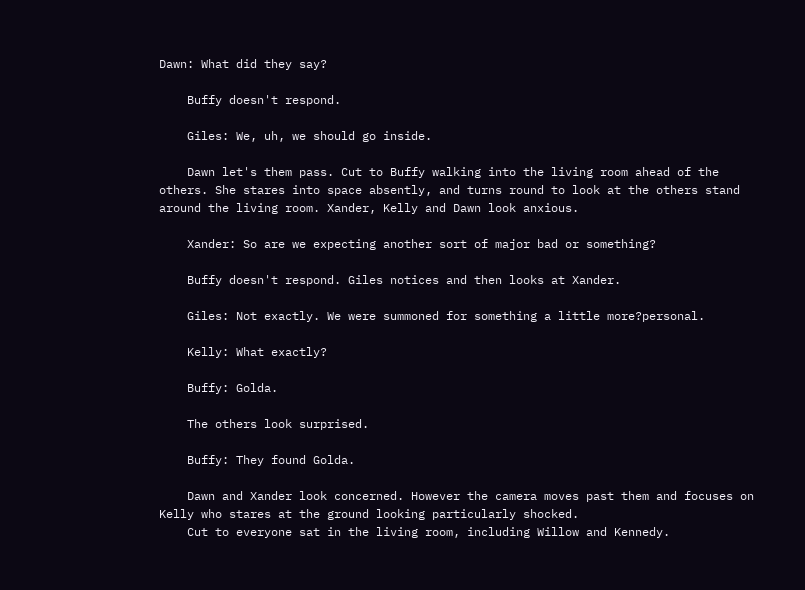Dawn: What did they say?

    Buffy doesn't respond.

    Giles: We, uh, we should go inside.

    Dawn let's them pass. Cut to Buffy walking into the living room ahead of the others. She stares into space absently, and turns round to look at the others stand around the living room. Xander, Kelly and Dawn look anxious.

    Xander: So are we expecting another sort of major bad or something?

    Buffy doesn't respond. Giles notices and then looks at Xander.

    Giles: Not exactly. We were summoned for something a little more?personal.

    Kelly: What exactly?

    Buffy: Golda.

    The others look surprised.

    Buffy: They found Golda.

    Dawn and Xander look concerned. However the camera moves past them and focuses on Kelly who stares at the ground looking particularly shocked.
    Cut to everyone sat in the living room, including Willow and Kennedy.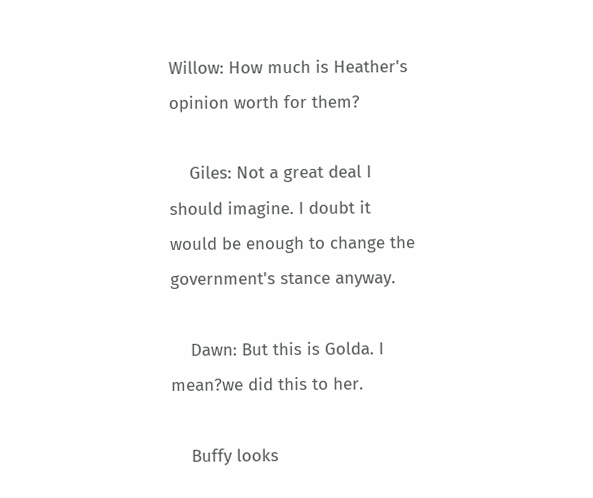Willow: How much is Heather's opinion worth for them?

    Giles: Not a great deal I should imagine. I doubt it would be enough to change the government's stance anyway.

    Dawn: But this is Golda. I mean?we did this to her.

    Buffy looks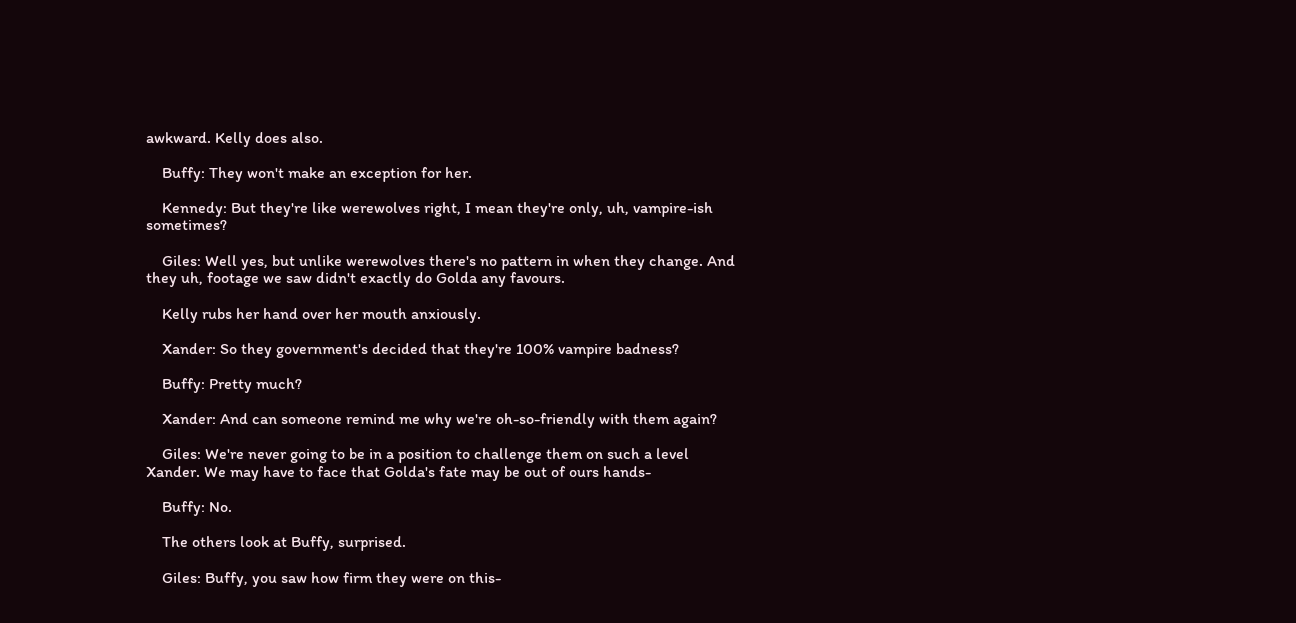awkward. Kelly does also.

    Buffy: They won't make an exception for her.

    Kennedy: But they're like werewolves right, I mean they're only, uh, vampire-ish sometimes?

    Giles: Well yes, but unlike werewolves there's no pattern in when they change. And they uh, footage we saw didn't exactly do Golda any favours.

    Kelly rubs her hand over her mouth anxiously.

    Xander: So they government's decided that they're 100% vampire badness?

    Buffy: Pretty much?

    Xander: And can someone remind me why we're oh-so-friendly with them again?

    Giles: We're never going to be in a position to challenge them on such a level Xander. We may have to face that Golda's fate may be out of ours hands-

    Buffy: No.

    The others look at Buffy, surprised.

    Giles: Buffy, you saw how firm they were on this-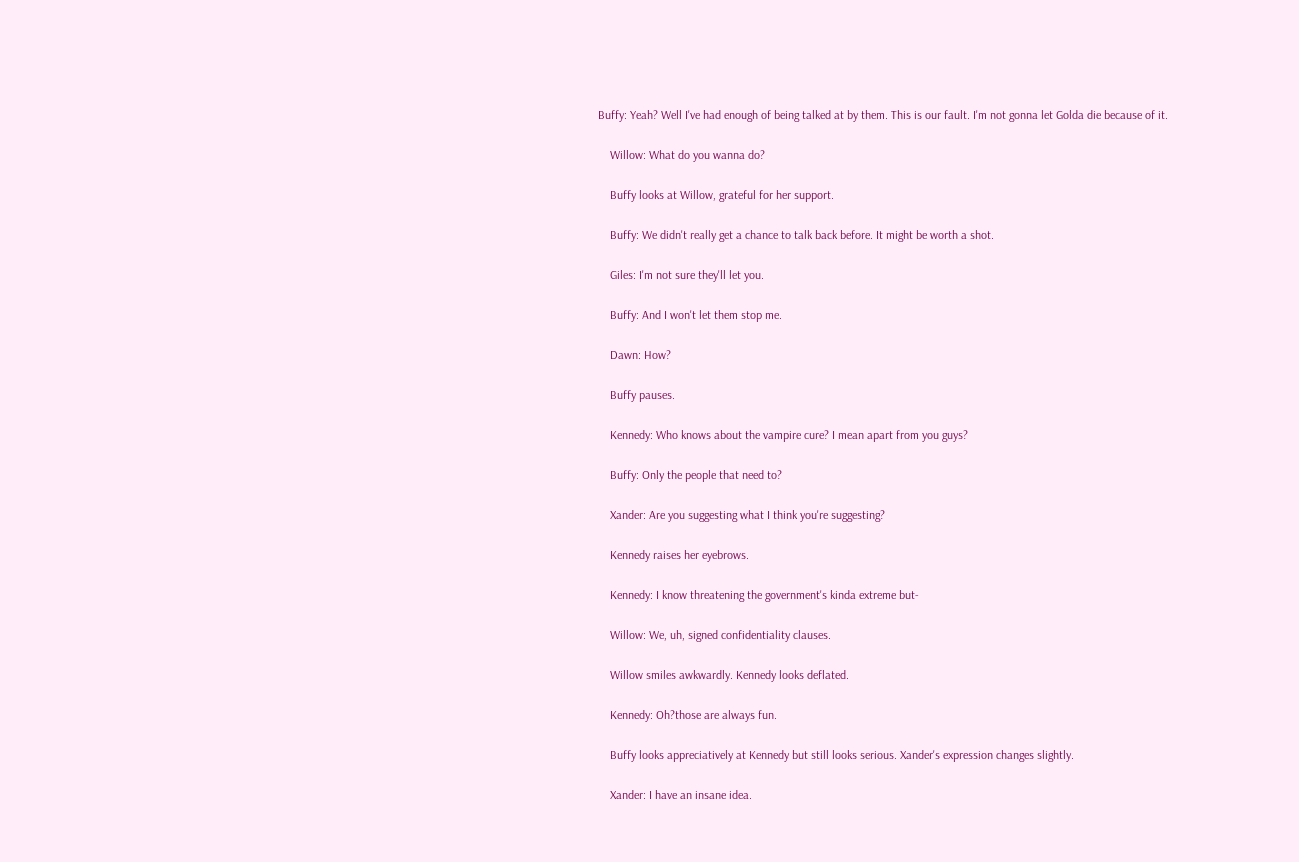Buffy: Yeah? Well I've had enough of being talked at by them. This is our fault. I'm not gonna let Golda die because of it.

    Willow: What do you wanna do?

    Buffy looks at Willow, grateful for her support.

    Buffy: We didn't really get a chance to talk back before. It might be worth a shot.

    Giles: I'm not sure they'll let you.

    Buffy: And I won't let them stop me.

    Dawn: How?

    Buffy pauses.

    Kennedy: Who knows about the vampire cure? I mean apart from you guys?

    Buffy: Only the people that need to?

    Xander: Are you suggesting what I think you're suggesting?

    Kennedy raises her eyebrows.

    Kennedy: I know threatening the government's kinda extreme but-

    Willow: We, uh, signed confidentiality clauses.

    Willow smiles awkwardly. Kennedy looks deflated.

    Kennedy: Oh?those are always fun.

    Buffy looks appreciatively at Kennedy but still looks serious. Xander's expression changes slightly.

    Xander: I have an insane idea.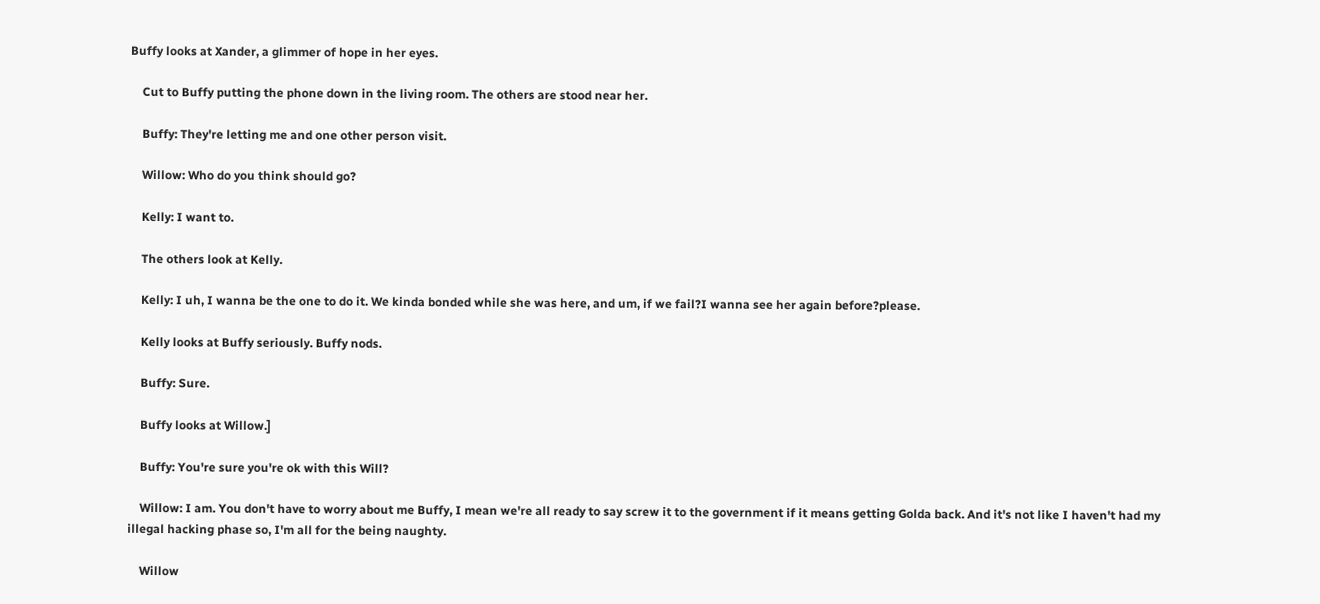Buffy looks at Xander, a glimmer of hope in her eyes.

    Cut to Buffy putting the phone down in the living room. The others are stood near her.

    Buffy: They're letting me and one other person visit.

    Willow: Who do you think should go?

    Kelly: I want to.

    The others look at Kelly.

    Kelly: I uh, I wanna be the one to do it. We kinda bonded while she was here, and um, if we fail?I wanna see her again before?please.

    Kelly looks at Buffy seriously. Buffy nods.

    Buffy: Sure.

    Buffy looks at Willow.]

    Buffy: You're sure you're ok with this Will?

    Willow: I am. You don't have to worry about me Buffy, I mean we're all ready to say screw it to the government if it means getting Golda back. And it's not like I haven't had my illegal hacking phase so, I'm all for the being naughty.

    Willow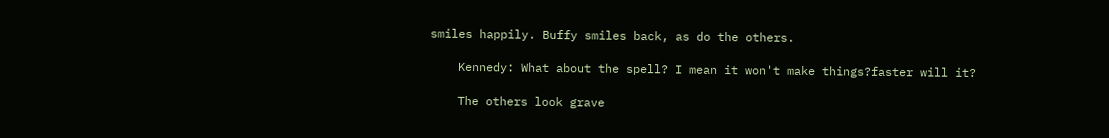smiles happily. Buffy smiles back, as do the others.

    Kennedy: What about the spell? I mean it won't make things?faster will it?

    The others look grave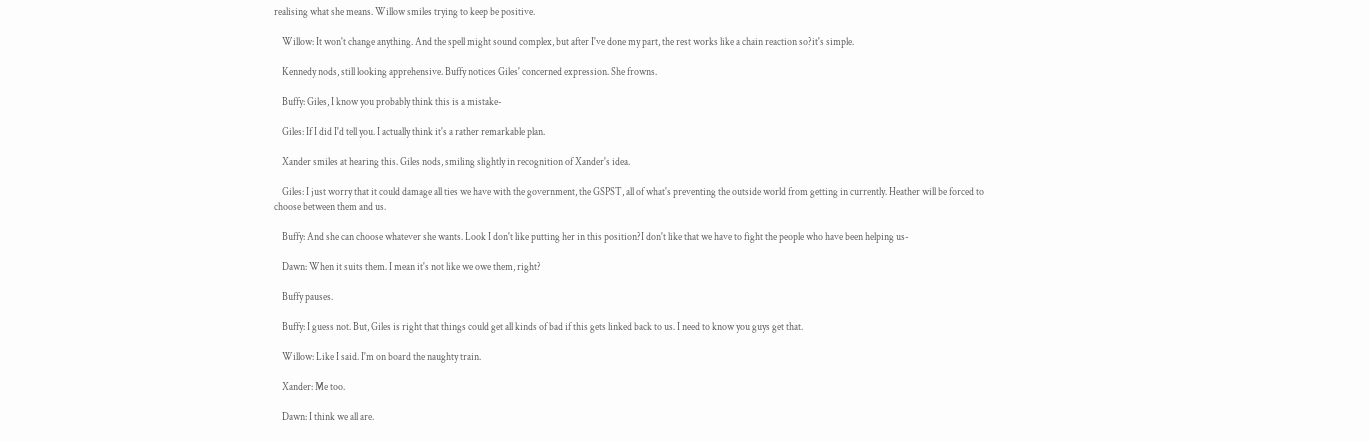realising what she means. Willow smiles trying to keep be positive.

    Willow: It won't change anything. And the spell might sound complex, but after I've done my part, the rest works like a chain reaction so?it's simple.

    Kennedy nods, still looking apprehensive. Buffy notices Giles' concerned expression. She frowns.

    Buffy: Giles, I know you probably think this is a mistake-

    Giles: If I did I'd tell you. I actually think it's a rather remarkable plan.

    Xander smiles at hearing this. Giles nods, smiling slightly in recognition of Xander's idea.

    Giles: I just worry that it could damage all ties we have with the government, the GSPST, all of what's preventing the outside world from getting in currently. Heather will be forced to choose between them and us.

    Buffy: And she can choose whatever she wants. Look I don't like putting her in this position?I don't like that we have to fight the people who have been helping us-

    Dawn: When it suits them. I mean it's not like we owe them, right?

    Buffy pauses.

    Buffy: I guess not. But, Giles is right that things could get all kinds of bad if this gets linked back to us. I need to know you guys get that.

    Willow: Like I said. I'm on board the naughty train.

    Xander: Me too.

    Dawn: I think we all are.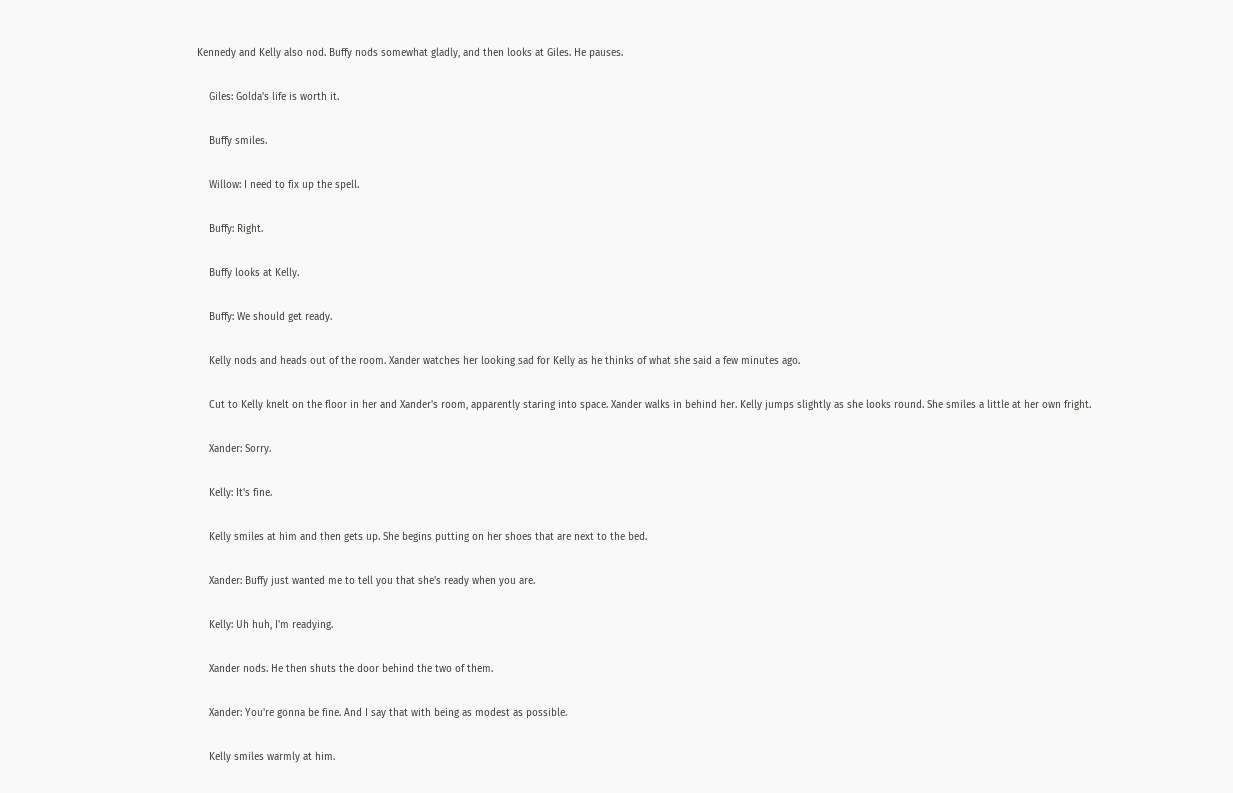Kennedy and Kelly also nod. Buffy nods somewhat gladly, and then looks at Giles. He pauses.

    Giles: Golda's life is worth it.

    Buffy smiles.

    Willow: I need to fix up the spell.

    Buffy: Right.

    Buffy looks at Kelly.

    Buffy: We should get ready.

    Kelly nods and heads out of the room. Xander watches her looking sad for Kelly as he thinks of what she said a few minutes ago.

    Cut to Kelly knelt on the floor in her and Xander's room, apparently staring into space. Xander walks in behind her. Kelly jumps slightly as she looks round. She smiles a little at her own fright.

    Xander: Sorry.

    Kelly: It's fine.

    Kelly smiles at him and then gets up. She begins putting on her shoes that are next to the bed.

    Xander: Buffy just wanted me to tell you that she's ready when you are.

    Kelly: Uh huh, I'm readying.

    Xander nods. He then shuts the door behind the two of them.

    Xander: You're gonna be fine. And I say that with being as modest as possible.

    Kelly smiles warmly at him.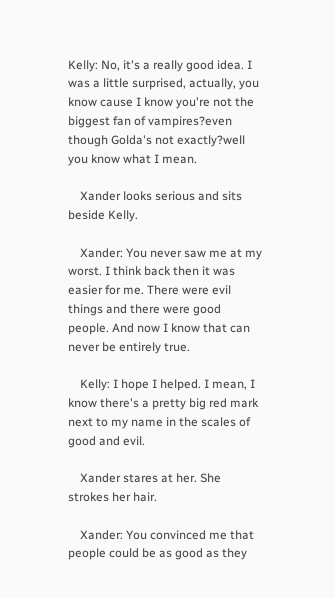Kelly: No, it's a really good idea. I was a little surprised, actually, you know cause I know you're not the biggest fan of vampires?even though Golda's not exactly?well you know what I mean.

    Xander looks serious and sits beside Kelly.

    Xander: You never saw me at my worst. I think back then it was easier for me. There were evil things and there were good people. And now I know that can never be entirely true.

    Kelly: I hope I helped. I mean, I know there's a pretty big red mark next to my name in the scales of good and evil.

    Xander stares at her. She strokes her hair.

    Xander: You convinced me that people could be as good as they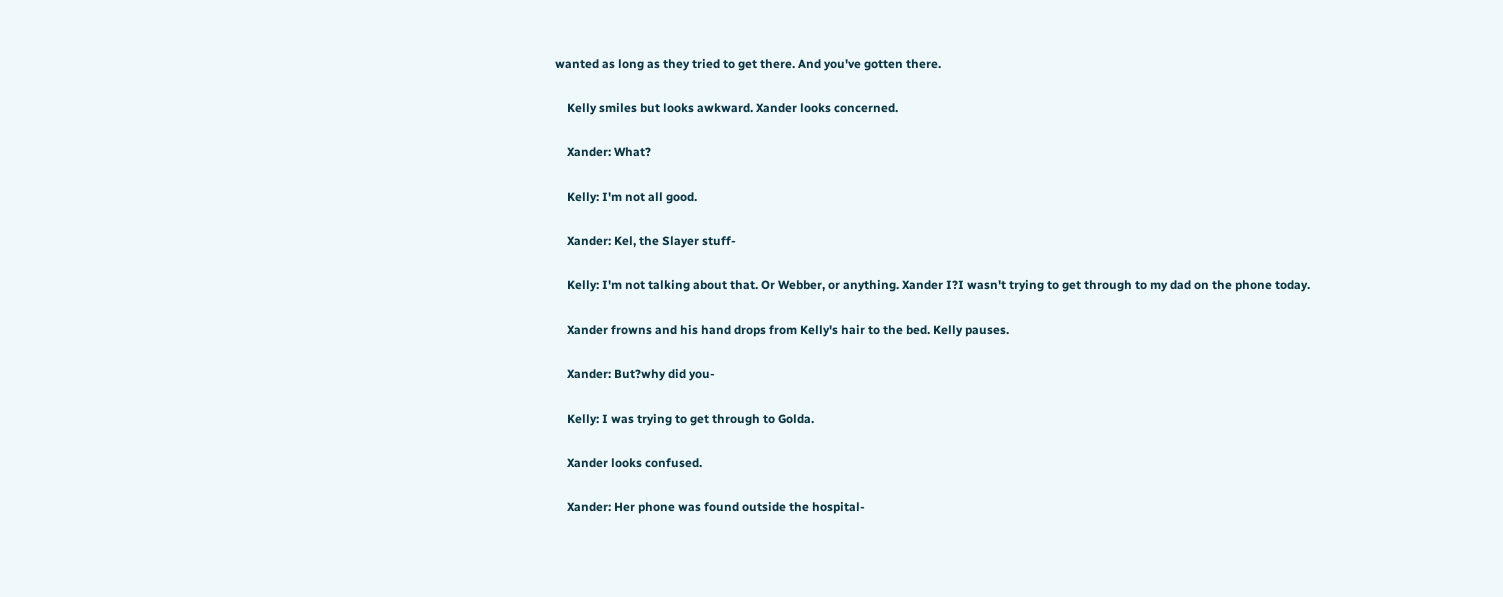wanted as long as they tried to get there. And you've gotten there.

    Kelly smiles but looks awkward. Xander looks concerned.

    Xander: What?

    Kelly: I'm not all good.

    Xander: Kel, the Slayer stuff-

    Kelly: I'm not talking about that. Or Webber, or anything. Xander I?I wasn't trying to get through to my dad on the phone today.

    Xander frowns and his hand drops from Kelly's hair to the bed. Kelly pauses.

    Xander: But?why did you-

    Kelly: I was trying to get through to Golda.

    Xander looks confused.

    Xander: Her phone was found outside the hospital-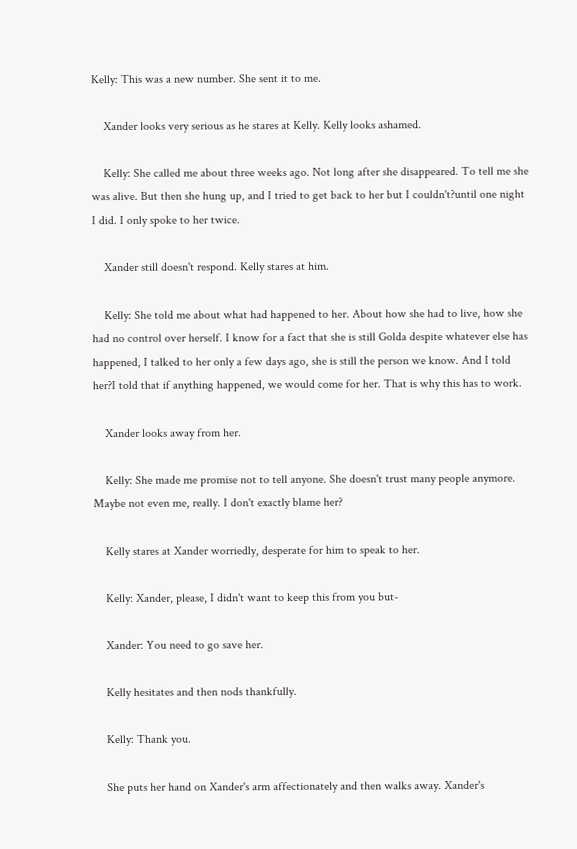Kelly: This was a new number. She sent it to me.

    Xander looks very serious as he stares at Kelly. Kelly looks ashamed.

    Kelly: She called me about three weeks ago. Not long after she disappeared. To tell me she was alive. But then she hung up, and I tried to get back to her but I couldn't?until one night I did. I only spoke to her twice.

    Xander still doesn't respond. Kelly stares at him.

    Kelly: She told me about what had happened to her. About how she had to live, how she had no control over herself. I know for a fact that she is still Golda despite whatever else has happened, I talked to her only a few days ago, she is still the person we know. And I told her?I told that if anything happened, we would come for her. That is why this has to work.

    Xander looks away from her.

    Kelly: She made me promise not to tell anyone. She doesn't trust many people anymore. Maybe not even me, really. I don't exactly blame her?

    Kelly stares at Xander worriedly, desperate for him to speak to her.

    Kelly: Xander, please, I didn't want to keep this from you but-

    Xander: You need to go save her.

    Kelly hesitates and then nods thankfully.

    Kelly: Thank you.

    She puts her hand on Xander's arm affectionately and then walks away. Xander's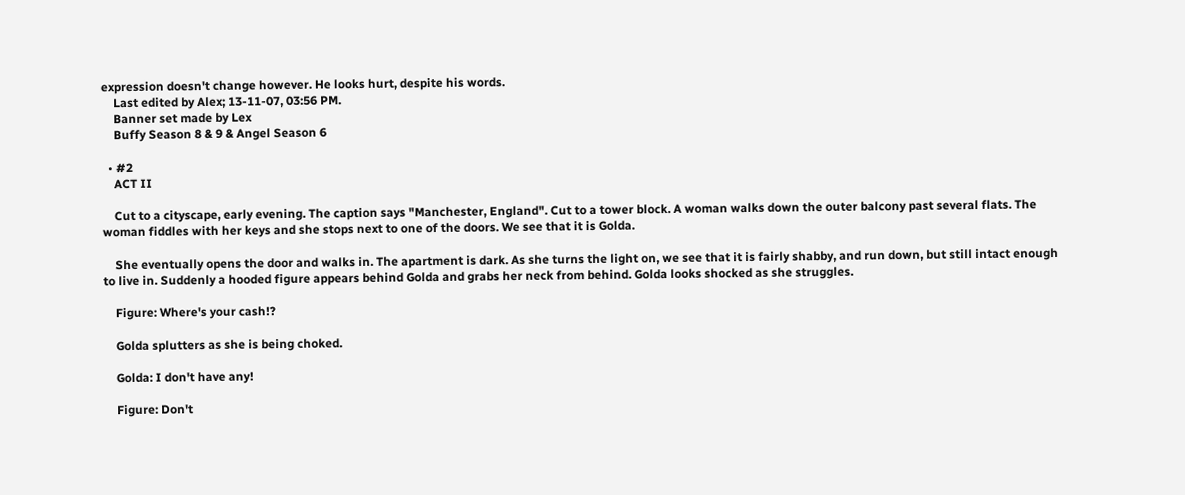expression doesn't change however. He looks hurt, despite his words.
    Last edited by Alex; 13-11-07, 03:56 PM.
    Banner set made by Lex
    Buffy Season 8 & 9 & Angel Season 6

  • #2
    ACT II

    Cut to a cityscape, early evening. The caption says "Manchester, England". Cut to a tower block. A woman walks down the outer balcony past several flats. The woman fiddles with her keys and she stops next to one of the doors. We see that it is Golda.

    She eventually opens the door and walks in. The apartment is dark. As she turns the light on, we see that it is fairly shabby, and run down, but still intact enough to live in. Suddenly a hooded figure appears behind Golda and grabs her neck from behind. Golda looks shocked as she struggles.

    Figure: Where's your cash!?

    Golda splutters as she is being choked.

    Golda: I don't have any!

    Figure: Don't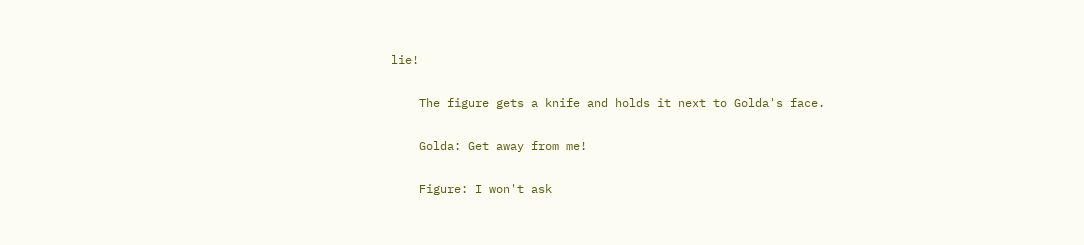lie!

    The figure gets a knife and holds it next to Golda's face.

    Golda: Get away from me!

    Figure: I won't ask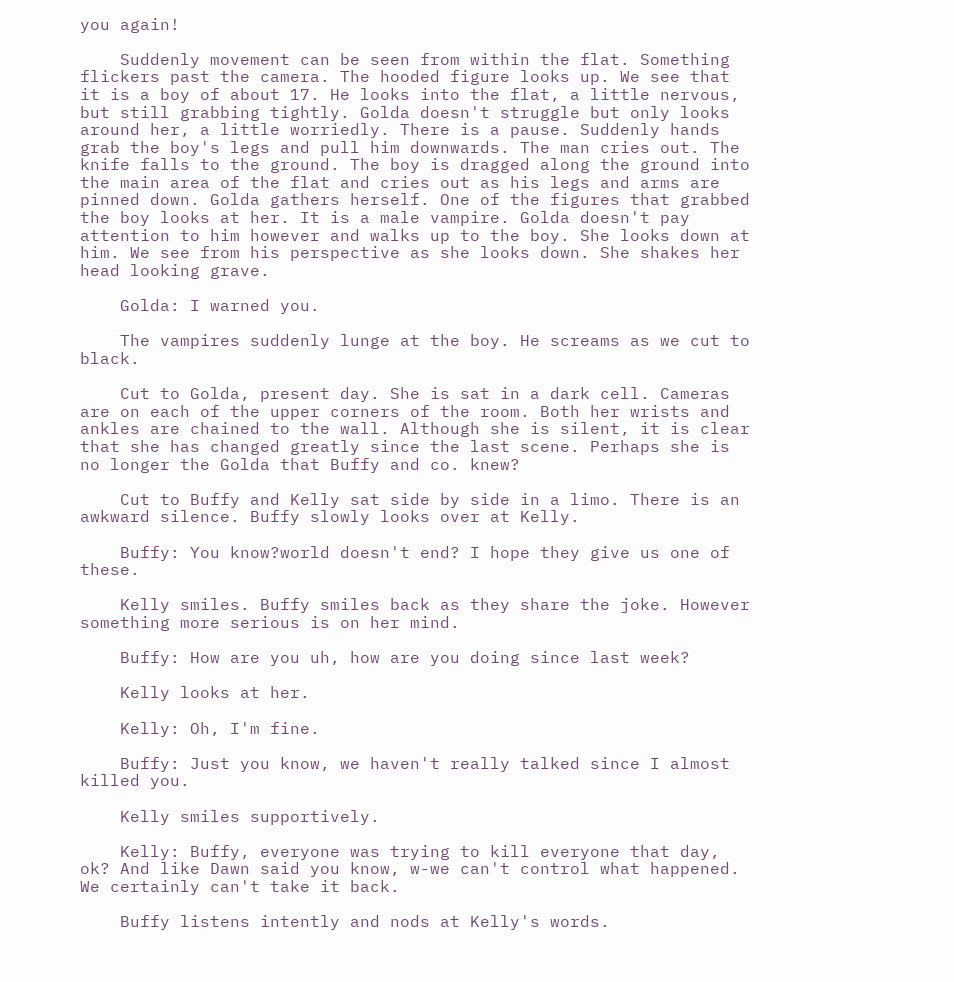you again!

    Suddenly movement can be seen from within the flat. Something flickers past the camera. The hooded figure looks up. We see that it is a boy of about 17. He looks into the flat, a little nervous, but still grabbing tightly. Golda doesn't struggle but only looks around her, a little worriedly. There is a pause. Suddenly hands grab the boy's legs and pull him downwards. The man cries out. The knife falls to the ground. The boy is dragged along the ground into the main area of the flat and cries out as his legs and arms are pinned down. Golda gathers herself. One of the figures that grabbed the boy looks at her. It is a male vampire. Golda doesn't pay attention to him however and walks up to the boy. She looks down at him. We see from his perspective as she looks down. She shakes her head looking grave.

    Golda: I warned you.

    The vampires suddenly lunge at the boy. He screams as we cut to black.

    Cut to Golda, present day. She is sat in a dark cell. Cameras are on each of the upper corners of the room. Both her wrists and ankles are chained to the wall. Although she is silent, it is clear that she has changed greatly since the last scene. Perhaps she is no longer the Golda that Buffy and co. knew?

    Cut to Buffy and Kelly sat side by side in a limo. There is an awkward silence. Buffy slowly looks over at Kelly.

    Buffy: You know?world doesn't end? I hope they give us one of these.

    Kelly smiles. Buffy smiles back as they share the joke. However something more serious is on her mind.

    Buffy: How are you uh, how are you doing since last week?

    Kelly looks at her.

    Kelly: Oh, I'm fine.

    Buffy: Just you know, we haven't really talked since I almost killed you.

    Kelly smiles supportively.

    Kelly: Buffy, everyone was trying to kill everyone that day, ok? And like Dawn said you know, w-we can't control what happened. We certainly can't take it back.

    Buffy listens intently and nods at Kelly's words.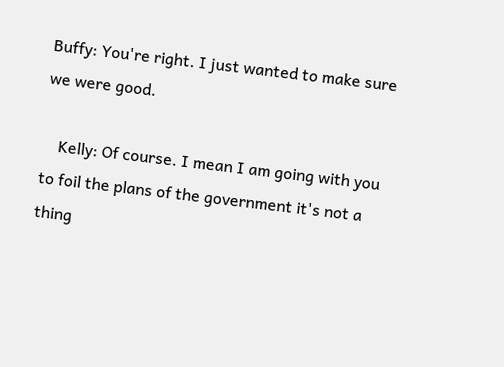Buffy: You're right. I just wanted to make sure we were good.

    Kelly: Of course. I mean I am going with you to foil the plans of the government it's not a thing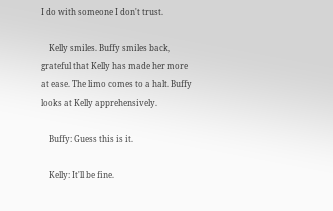I do with someone I don't trust.

    Kelly smiles. Buffy smiles back, grateful that Kelly has made her more at ease. The limo comes to a halt. Buffy looks at Kelly apprehensively.

    Buffy: Guess this is it.

    Kelly: It'll be fine.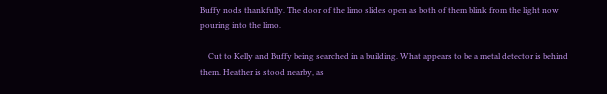Buffy nods thankfully. The door of the limo slides open as both of them blink from the light now pouring into the limo.

    Cut to Kelly and Buffy being searched in a building. What appears to be a metal detector is behind them. Heather is stood nearby, as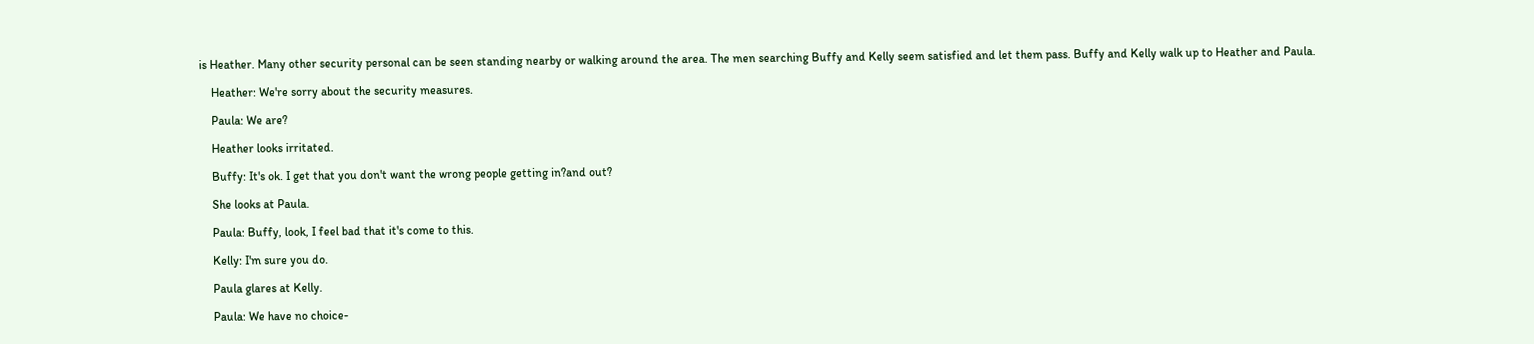is Heather. Many other security personal can be seen standing nearby or walking around the area. The men searching Buffy and Kelly seem satisfied and let them pass. Buffy and Kelly walk up to Heather and Paula.

    Heather: We're sorry about the security measures.

    Paula: We are?

    Heather looks irritated.

    Buffy: It's ok. I get that you don't want the wrong people getting in?and out?

    She looks at Paula.

    Paula: Buffy, look, I feel bad that it's come to this.

    Kelly: I'm sure you do.

    Paula glares at Kelly.

    Paula: We have no choice-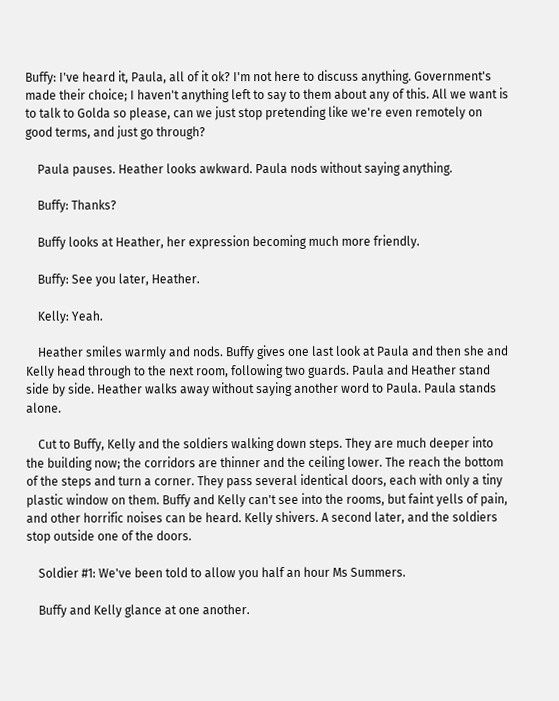Buffy: I've heard it, Paula, all of it ok? I'm not here to discuss anything. Government's made their choice; I haven't anything left to say to them about any of this. All we want is to talk to Golda so please, can we just stop pretending like we're even remotely on good terms, and just go through?

    Paula pauses. Heather looks awkward. Paula nods without saying anything.

    Buffy: Thanks?

    Buffy looks at Heather, her expression becoming much more friendly.

    Buffy: See you later, Heather.

    Kelly: Yeah.

    Heather smiles warmly and nods. Buffy gives one last look at Paula and then she and Kelly head through to the next room, following two guards. Paula and Heather stand side by side. Heather walks away without saying another word to Paula. Paula stands alone.

    Cut to Buffy, Kelly and the soldiers walking down steps. They are much deeper into the building now; the corridors are thinner and the ceiling lower. The reach the bottom of the steps and turn a corner. They pass several identical doors, each with only a tiny plastic window on them. Buffy and Kelly can't see into the rooms, but faint yells of pain, and other horrific noises can be heard. Kelly shivers. A second later, and the soldiers stop outside one of the doors.

    Soldier #1: We've been told to allow you half an hour Ms Summers.

    Buffy and Kelly glance at one another.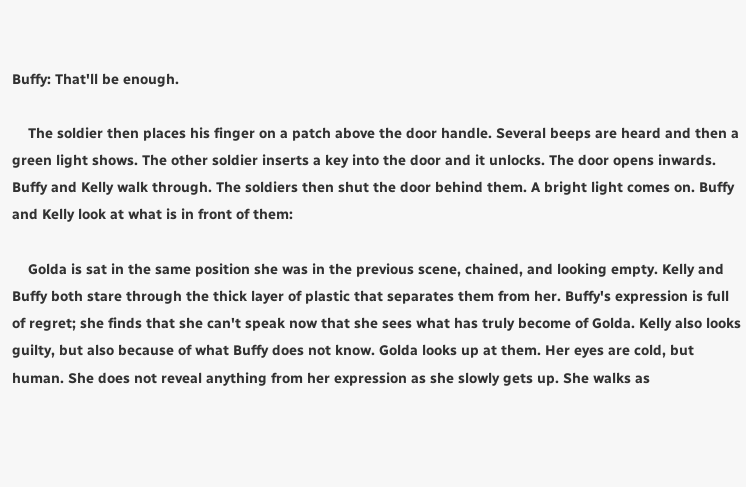Buffy: That'll be enough.

    The soldier then places his finger on a patch above the door handle. Several beeps are heard and then a green light shows. The other soldier inserts a key into the door and it unlocks. The door opens inwards. Buffy and Kelly walk through. The soldiers then shut the door behind them. A bright light comes on. Buffy and Kelly look at what is in front of them:

    Golda is sat in the same position she was in the previous scene, chained, and looking empty. Kelly and Buffy both stare through the thick layer of plastic that separates them from her. Buffy's expression is full of regret; she finds that she can't speak now that she sees what has truly become of Golda. Kelly also looks guilty, but also because of what Buffy does not know. Golda looks up at them. Her eyes are cold, but human. She does not reveal anything from her expression as she slowly gets up. She walks as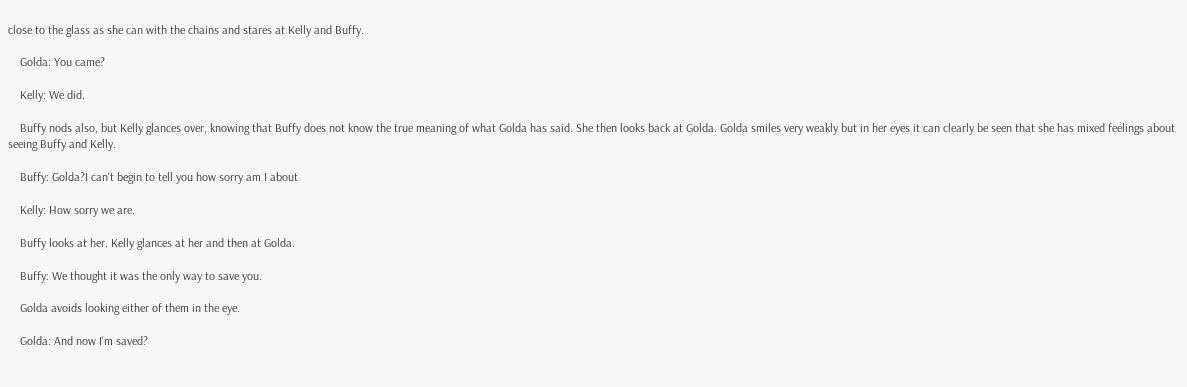close to the glass as she can with the chains and stares at Kelly and Buffy.

    Golda: You came?

    Kelly: We did.

    Buffy nods also, but Kelly glances over, knowing that Buffy does not know the true meaning of what Golda has said. She then looks back at Golda. Golda smiles very weakly but in her eyes it can clearly be seen that she has mixed feelings about seeing Buffy and Kelly.

    Buffy: Golda?I can't begin to tell you how sorry am I about

    Kelly: How sorry we are.

    Buffy looks at her. Kelly glances at her and then at Golda.

    Buffy: We thought it was the only way to save you.

    Golda avoids looking either of them in the eye.

    Golda: And now I'm saved?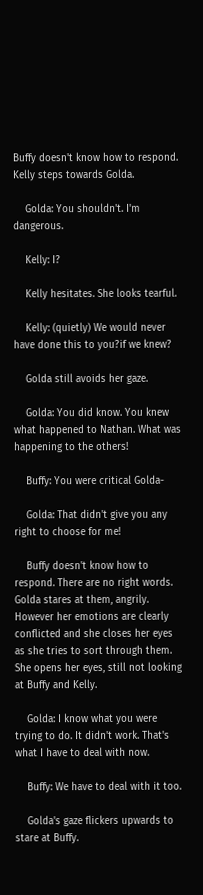Buffy doesn't know how to respond. Kelly steps towards Golda.

    Golda: You shouldn't. I'm dangerous.

    Kelly: I?

    Kelly hesitates. She looks tearful.

    Kelly: (quietly) We would never have done this to you?if we knew?

    Golda still avoids her gaze.

    Golda: You did know. You knew what happened to Nathan. What was happening to the others!

    Buffy: You were critical Golda-

    Golda: That didn't give you any right to choose for me!

    Buffy doesn't know how to respond. There are no right words. Golda stares at them, angrily. However her emotions are clearly conflicted and she closes her eyes as she tries to sort through them. She opens her eyes, still not looking at Buffy and Kelly.

    Golda: I know what you were trying to do. It didn't work. That's what I have to deal with now.

    Buffy: We have to deal with it too.

    Golda's gaze flickers upwards to stare at Buffy.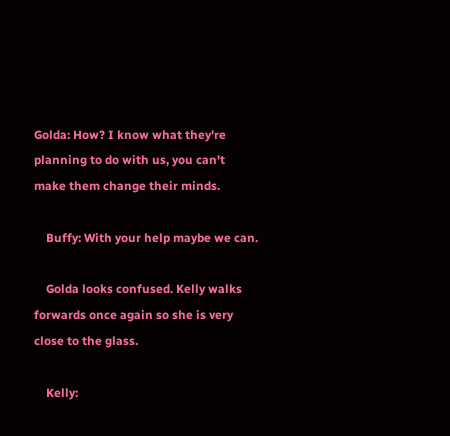Golda: How? I know what they're planning to do with us, you can't make them change their minds.

    Buffy: With your help maybe we can.

    Golda looks confused. Kelly walks forwards once again so she is very close to the glass.

    Kelly: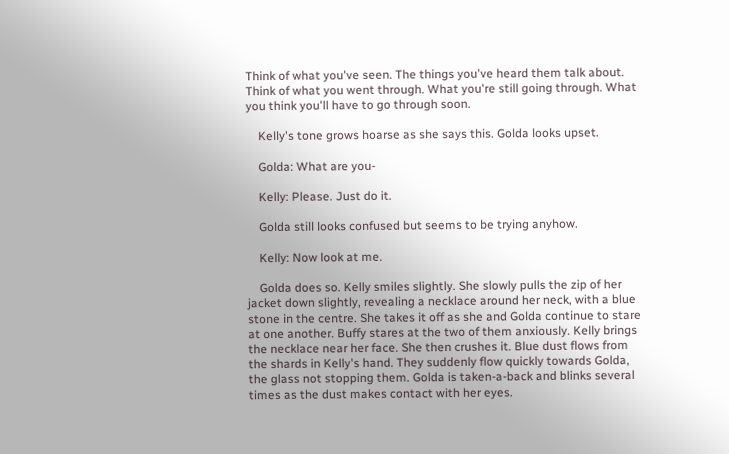Think of what you've seen. The things you've heard them talk about. Think of what you went through. What you're still going through. What you think you'll have to go through soon.

    Kelly's tone grows hoarse as she says this. Golda looks upset.

    Golda: What are you-

    Kelly: Please. Just do it.

    Golda still looks confused but seems to be trying anyhow.

    Kelly: Now look at me.

    Golda does so. Kelly smiles slightly. She slowly pulls the zip of her jacket down slightly, revealing a necklace around her neck, with a blue stone in the centre. She takes it off as she and Golda continue to stare at one another. Buffy stares at the two of them anxiously. Kelly brings the necklace near her face. She then crushes it. Blue dust flows from the shards in Kelly's hand. They suddenly flow quickly towards Golda, the glass not stopping them. Golda is taken-a-back and blinks several times as the dust makes contact with her eyes.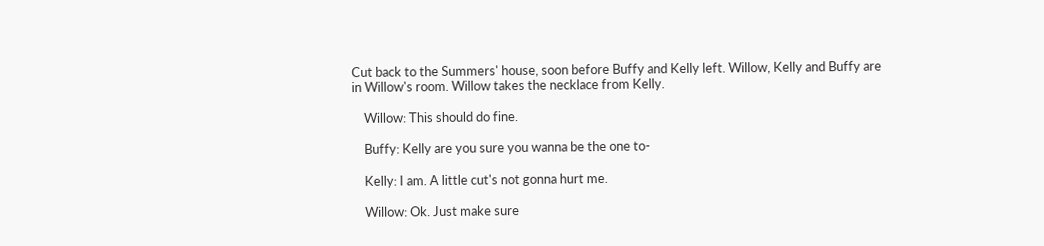Cut back to the Summers' house, soon before Buffy and Kelly left. Willow, Kelly and Buffy are in Willow's room. Willow takes the necklace from Kelly.

    Willow: This should do fine.

    Buffy: Kelly are you sure you wanna be the one to-

    Kelly: I am. A little cut's not gonna hurt me.

    Willow: Ok. Just make sure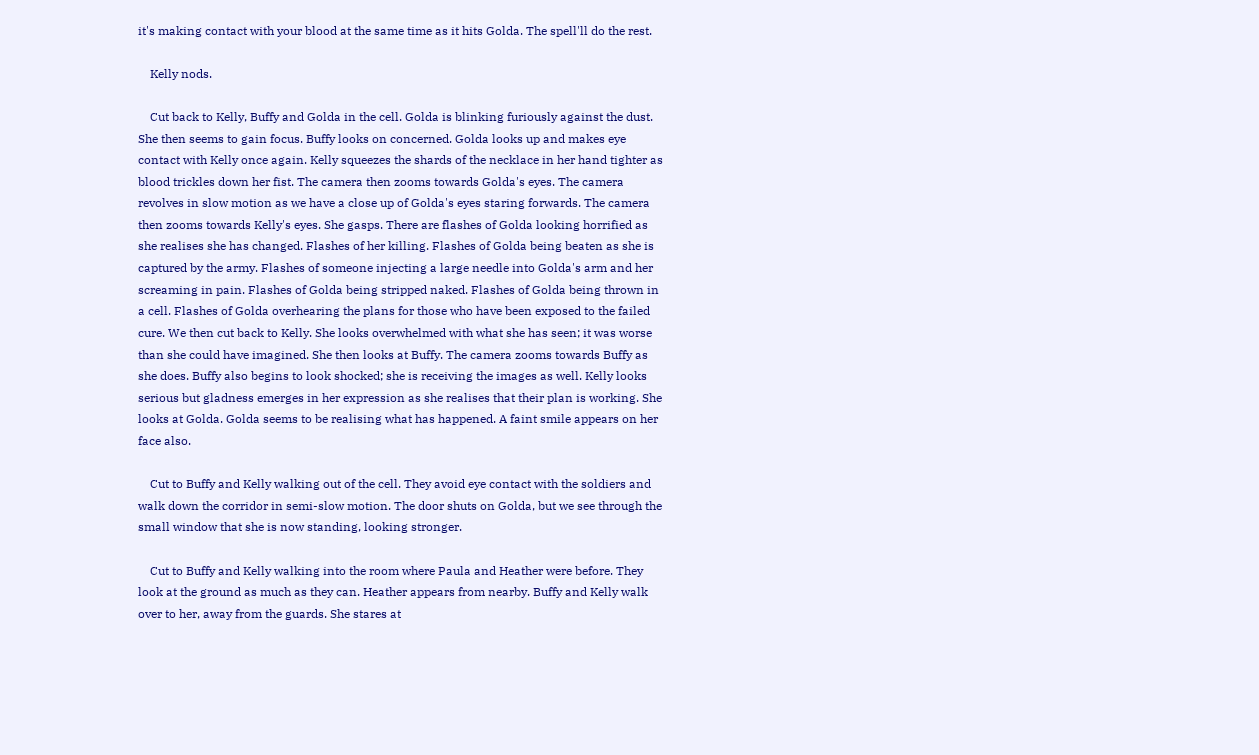it's making contact with your blood at the same time as it hits Golda. The spell'll do the rest.

    Kelly nods.

    Cut back to Kelly, Buffy and Golda in the cell. Golda is blinking furiously against the dust. She then seems to gain focus. Buffy looks on concerned. Golda looks up and makes eye contact with Kelly once again. Kelly squeezes the shards of the necklace in her hand tighter as blood trickles down her fist. The camera then zooms towards Golda's eyes. The camera revolves in slow motion as we have a close up of Golda's eyes staring forwards. The camera then zooms towards Kelly's eyes. She gasps. There are flashes of Golda looking horrified as she realises she has changed. Flashes of her killing. Flashes of Golda being beaten as she is captured by the army. Flashes of someone injecting a large needle into Golda's arm and her screaming in pain. Flashes of Golda being stripped naked. Flashes of Golda being thrown in a cell. Flashes of Golda overhearing the plans for those who have been exposed to the failed cure. We then cut back to Kelly. She looks overwhelmed with what she has seen; it was worse than she could have imagined. She then looks at Buffy. The camera zooms towards Buffy as she does. Buffy also begins to look shocked; she is receiving the images as well. Kelly looks serious but gladness emerges in her expression as she realises that their plan is working. She looks at Golda. Golda seems to be realising what has happened. A faint smile appears on her face also.

    Cut to Buffy and Kelly walking out of the cell. They avoid eye contact with the soldiers and walk down the corridor in semi-slow motion. The door shuts on Golda, but we see through the small window that she is now standing, looking stronger.

    Cut to Buffy and Kelly walking into the room where Paula and Heather were before. They look at the ground as much as they can. Heather appears from nearby. Buffy and Kelly walk over to her, away from the guards. She stares at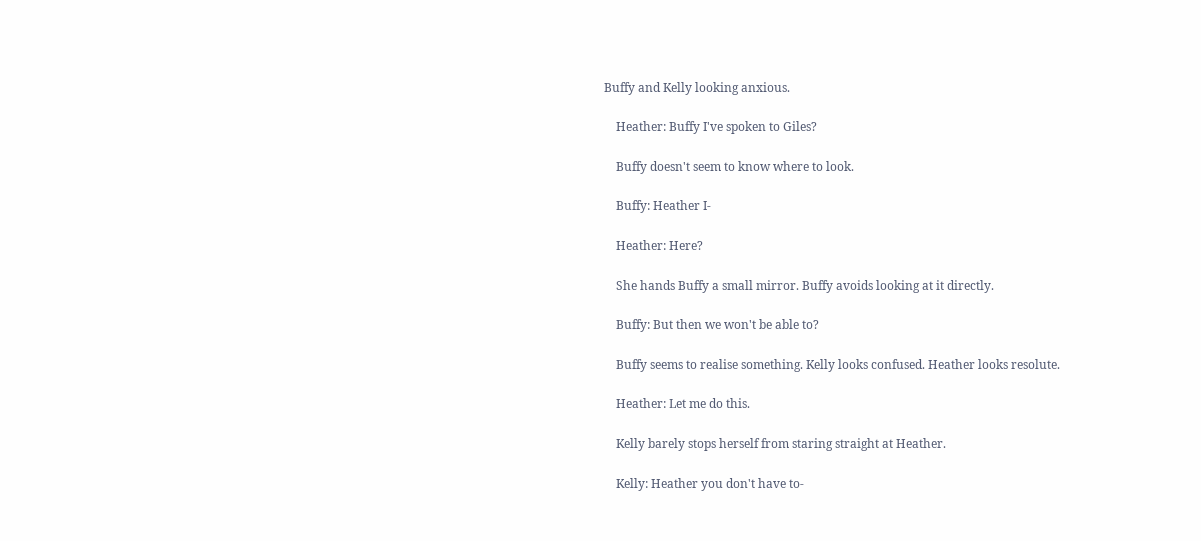Buffy and Kelly looking anxious.

    Heather: Buffy I've spoken to Giles?

    Buffy doesn't seem to know where to look.

    Buffy: Heather I-

    Heather: Here?

    She hands Buffy a small mirror. Buffy avoids looking at it directly.

    Buffy: But then we won't be able to?

    Buffy seems to realise something. Kelly looks confused. Heather looks resolute.

    Heather: Let me do this.

    Kelly barely stops herself from staring straight at Heather.

    Kelly: Heather you don't have to-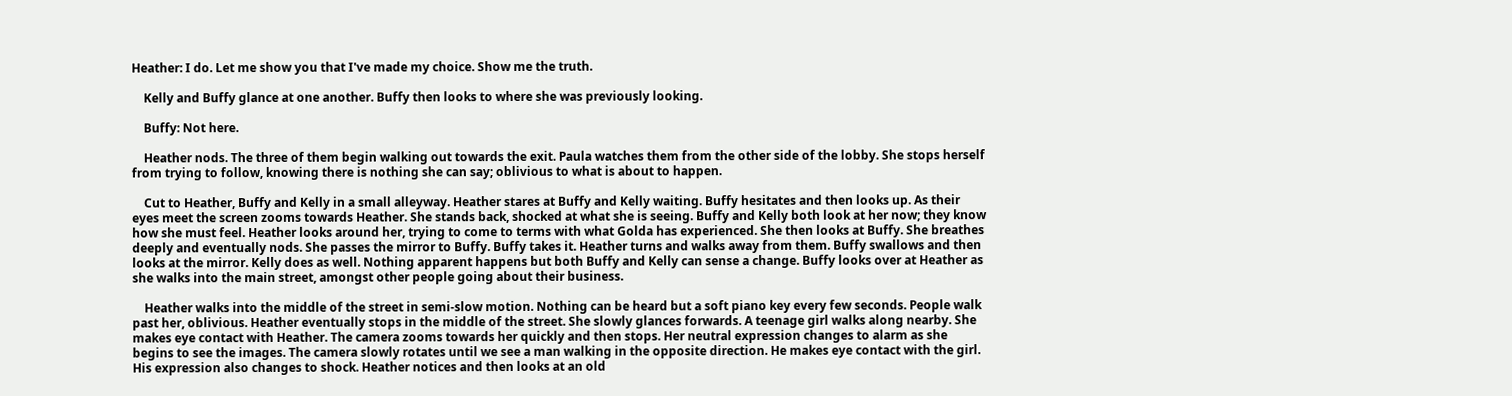Heather: I do. Let me show you that I've made my choice. Show me the truth.

    Kelly and Buffy glance at one another. Buffy then looks to where she was previously looking.

    Buffy: Not here.

    Heather nods. The three of them begin walking out towards the exit. Paula watches them from the other side of the lobby. She stops herself from trying to follow, knowing there is nothing she can say; oblivious to what is about to happen.

    Cut to Heather, Buffy and Kelly in a small alleyway. Heather stares at Buffy and Kelly waiting. Buffy hesitates and then looks up. As their eyes meet the screen zooms towards Heather. She stands back, shocked at what she is seeing. Buffy and Kelly both look at her now; they know how she must feel. Heather looks around her, trying to come to terms with what Golda has experienced. She then looks at Buffy. She breathes deeply and eventually nods. She passes the mirror to Buffy. Buffy takes it. Heather turns and walks away from them. Buffy swallows and then looks at the mirror. Kelly does as well. Nothing apparent happens but both Buffy and Kelly can sense a change. Buffy looks over at Heather as she walks into the main street, amongst other people going about their business.

    Heather walks into the middle of the street in semi-slow motion. Nothing can be heard but a soft piano key every few seconds. People walk past her, oblivious. Heather eventually stops in the middle of the street. She slowly glances forwards. A teenage girl walks along nearby. She makes eye contact with Heather. The camera zooms towards her quickly and then stops. Her neutral expression changes to alarm as she begins to see the images. The camera slowly rotates until we see a man walking in the opposite direction. He makes eye contact with the girl. His expression also changes to shock. Heather notices and then looks at an old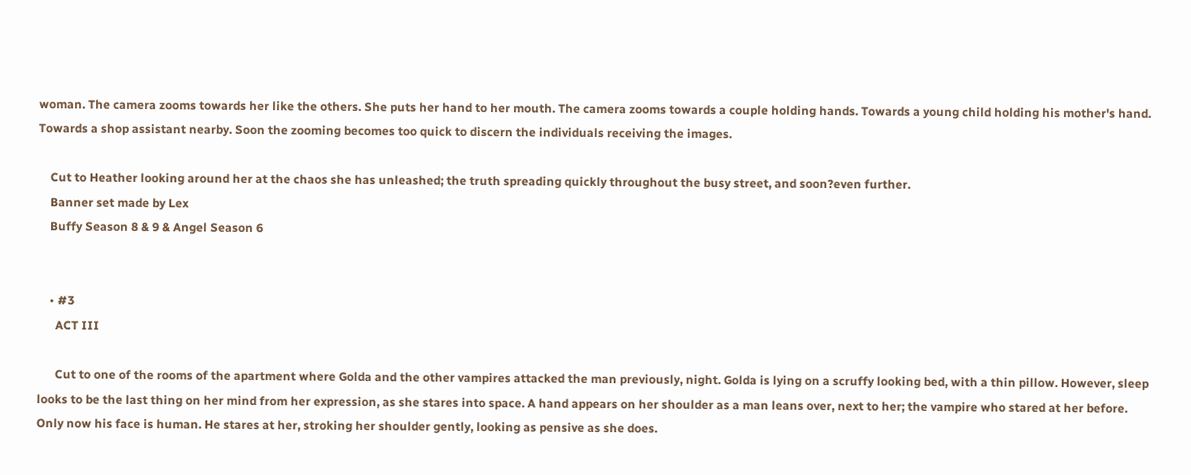woman. The camera zooms towards her like the others. She puts her hand to her mouth. The camera zooms towards a couple holding hands. Towards a young child holding his mother's hand. Towards a shop assistant nearby. Soon the zooming becomes too quick to discern the individuals receiving the images.

    Cut to Heather looking around her at the chaos she has unleashed; the truth spreading quickly throughout the busy street, and soon?even further.
    Banner set made by Lex
    Buffy Season 8 & 9 & Angel Season 6


    • #3
      ACT III

      Cut to one of the rooms of the apartment where Golda and the other vampires attacked the man previously, night. Golda is lying on a scruffy looking bed, with a thin pillow. However, sleep looks to be the last thing on her mind from her expression, as she stares into space. A hand appears on her shoulder as a man leans over, next to her; the vampire who stared at her before. Only now his face is human. He stares at her, stroking her shoulder gently, looking as pensive as she does.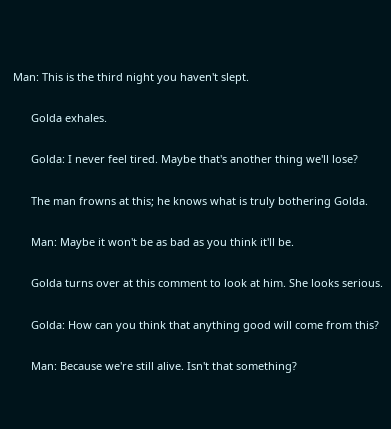Man: This is the third night you haven't slept.

      Golda exhales.

      Golda: I never feel tired. Maybe that's another thing we'll lose?

      The man frowns at this; he knows what is truly bothering Golda.

      Man: Maybe it won't be as bad as you think it'll be.

      Golda turns over at this comment to look at him. She looks serious.

      Golda: How can you think that anything good will come from this?

      Man: Because we're still alive. Isn't that something?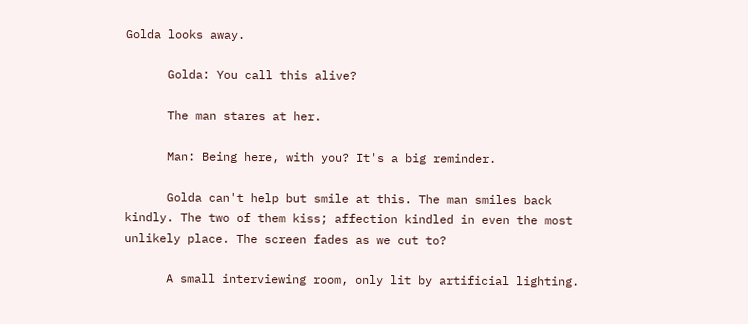Golda looks away.

      Golda: You call this alive?

      The man stares at her.

      Man: Being here, with you? It's a big reminder.

      Golda can't help but smile at this. The man smiles back kindly. The two of them kiss; affection kindled in even the most unlikely place. The screen fades as we cut to?

      A small interviewing room, only lit by artificial lighting.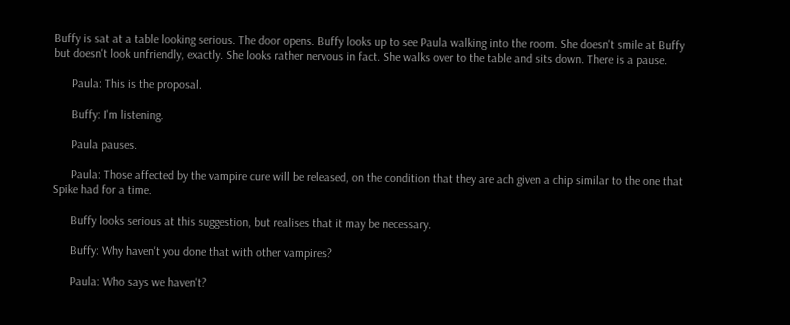Buffy is sat at a table looking serious. The door opens. Buffy looks up to see Paula walking into the room. She doesn't smile at Buffy but doesn't look unfriendly, exactly. She looks rather nervous in fact. She walks over to the table and sits down. There is a pause.

      Paula: This is the proposal.

      Buffy: I'm listening.

      Paula pauses.

      Paula: Those affected by the vampire cure will be released, on the condition that they are ach given a chip similar to the one that Spike had for a time.

      Buffy looks serious at this suggestion, but realises that it may be necessary.

      Buffy: Why haven't you done that with other vampires?

      Paula: Who says we haven't?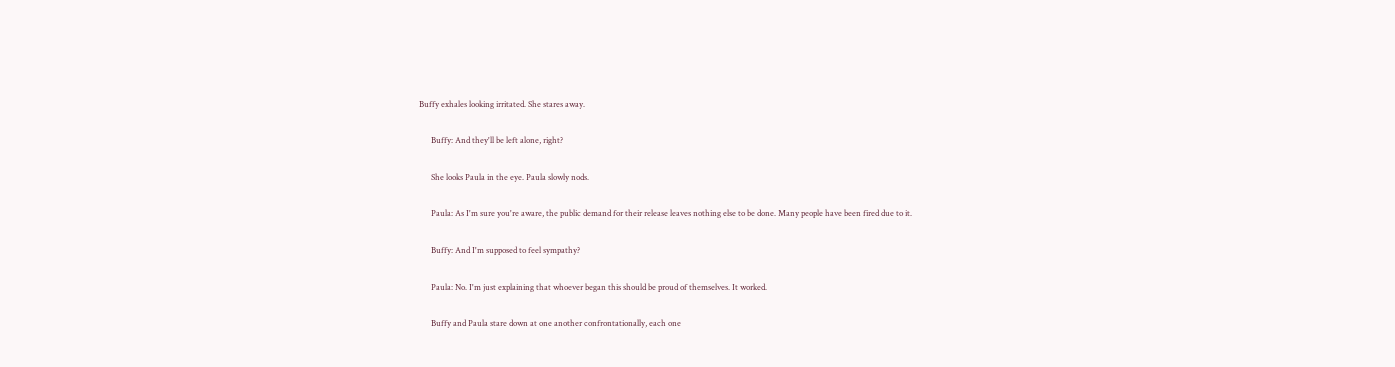Buffy exhales looking irritated. She stares away.

      Buffy: And they'll be left alone, right?

      She looks Paula in the eye. Paula slowly nods.

      Paula: As I'm sure you're aware, the public demand for their release leaves nothing else to be done. Many people have been fired due to it.

      Buffy: And I'm supposed to feel sympathy?

      Paula: No. I'm just explaining that whoever began this should be proud of themselves. It worked.

      Buffy and Paula stare down at one another confrontationally, each one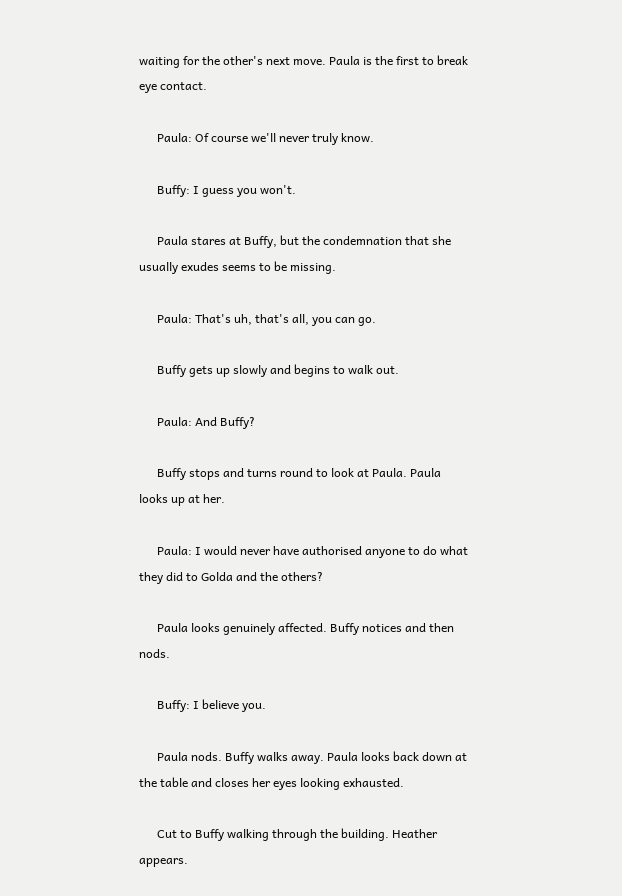waiting for the other's next move. Paula is the first to break eye contact.

      Paula: Of course we'll never truly know.

      Buffy: I guess you won't.

      Paula stares at Buffy, but the condemnation that she usually exudes seems to be missing.

      Paula: That's uh, that's all, you can go.

      Buffy gets up slowly and begins to walk out.

      Paula: And Buffy?

      Buffy stops and turns round to look at Paula. Paula looks up at her.

      Paula: I would never have authorised anyone to do what they did to Golda and the others?

      Paula looks genuinely affected. Buffy notices and then nods.

      Buffy: I believe you.

      Paula nods. Buffy walks away. Paula looks back down at the table and closes her eyes looking exhausted.

      Cut to Buffy walking through the building. Heather appears.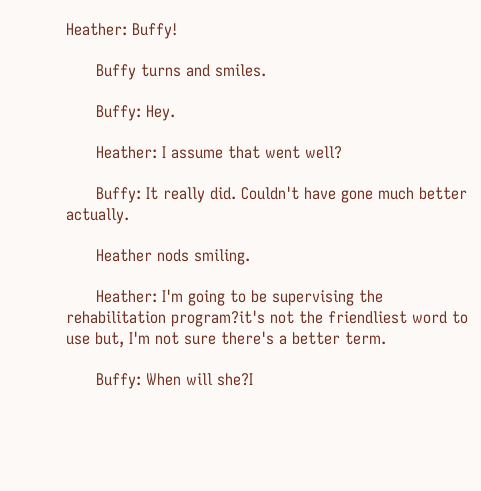Heather: Buffy!

      Buffy turns and smiles.

      Buffy: Hey.

      Heather: I assume that went well?

      Buffy: It really did. Couldn't have gone much better actually.

      Heather nods smiling.

      Heather: I'm going to be supervising the rehabilitation program?it's not the friendliest word to use but, I'm not sure there's a better term.

      Buffy: When will she?I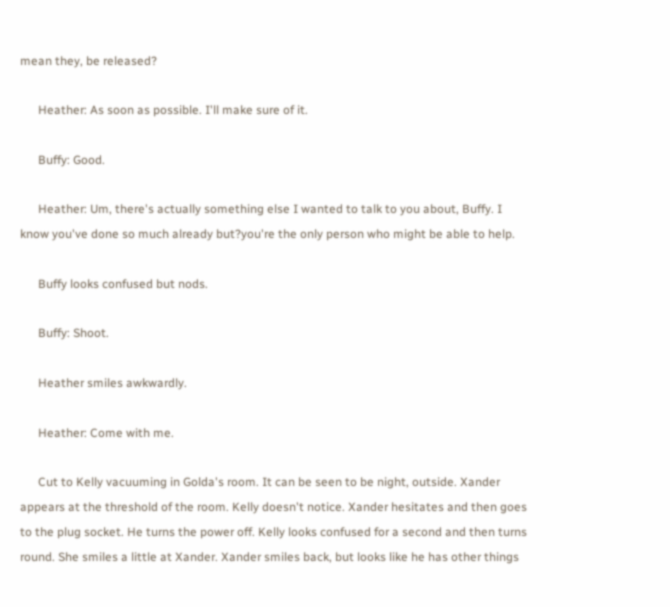mean they, be released?

      Heather: As soon as possible. I'll make sure of it.

      Buffy: Good.

      Heather: Um, there's actually something else I wanted to talk to you about, Buffy. I know you've done so much already but?you're the only person who might be able to help.

      Buffy looks confused but nods.

      Buffy: Shoot.

      Heather smiles awkwardly.

      Heather: Come with me.

      Cut to Kelly vacuuming in Golda's room. It can be seen to be night, outside. Xander appears at the threshold of the room. Kelly doesn't notice. Xander hesitates and then goes to the plug socket. He turns the power off. Kelly looks confused for a second and then turns round. She smiles a little at Xander. Xander smiles back, but looks like he has other things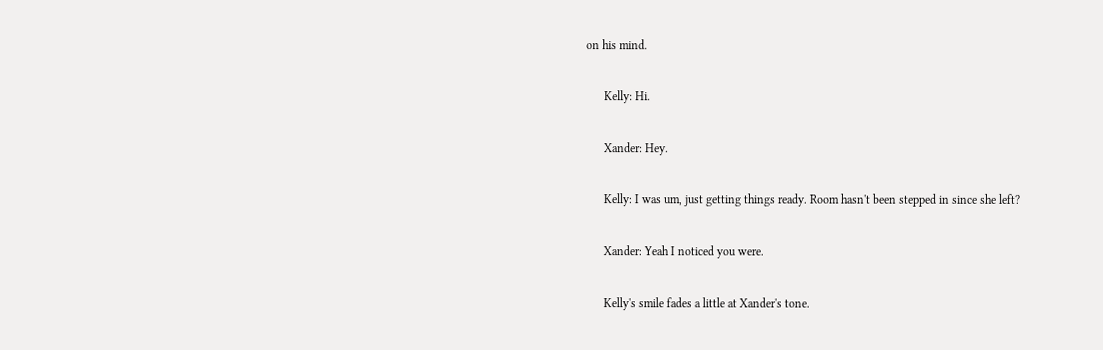on his mind.

      Kelly: Hi.

      Xander: Hey.

      Kelly: I was um, just getting things ready. Room hasn't been stepped in since she left?

      Xander: Yeah I noticed you were.

      Kelly's smile fades a little at Xander's tone.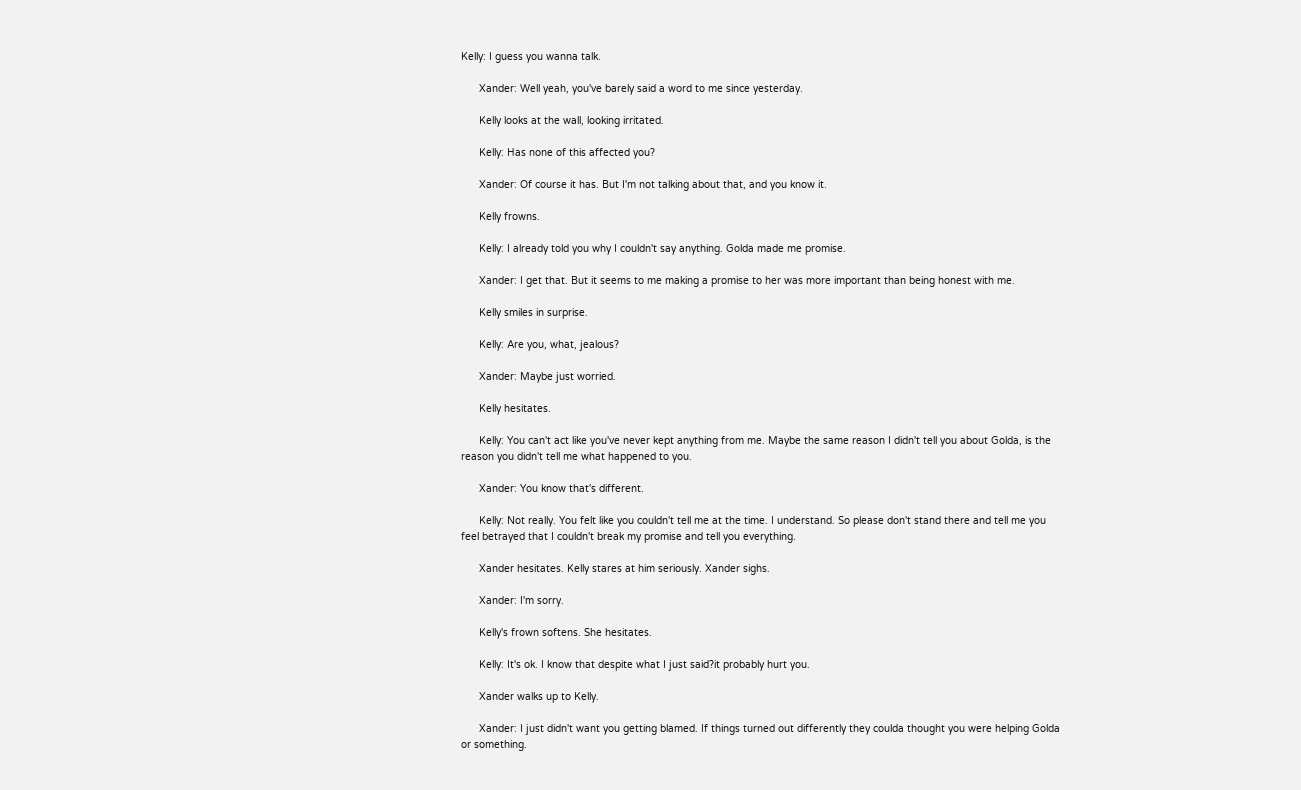Kelly: I guess you wanna talk.

      Xander: Well yeah, you've barely said a word to me since yesterday.

      Kelly looks at the wall, looking irritated.

      Kelly: Has none of this affected you?

      Xander: Of course it has. But I'm not talking about that, and you know it.

      Kelly frowns.

      Kelly: I already told you why I couldn't say anything. Golda made me promise.

      Xander: I get that. But it seems to me making a promise to her was more important than being honest with me.

      Kelly smiles in surprise.

      Kelly: Are you, what, jealous?

      Xander: Maybe just worried.

      Kelly hesitates.

      Kelly: You can't act like you've never kept anything from me. Maybe the same reason I didn't tell you about Golda, is the reason you didn't tell me what happened to you.

      Xander: You know that's different.

      Kelly: Not really. You felt like you couldn't tell me at the time. I understand. So please don't stand there and tell me you feel betrayed that I couldn't break my promise and tell you everything.

      Xander hesitates. Kelly stares at him seriously. Xander sighs.

      Xander: I'm sorry.

      Kelly's frown softens. She hesitates.

      Kelly: It's ok. I know that despite what I just said?it probably hurt you.

      Xander walks up to Kelly.

      Xander: I just didn't want you getting blamed. If things turned out differently they coulda thought you were helping Golda or something.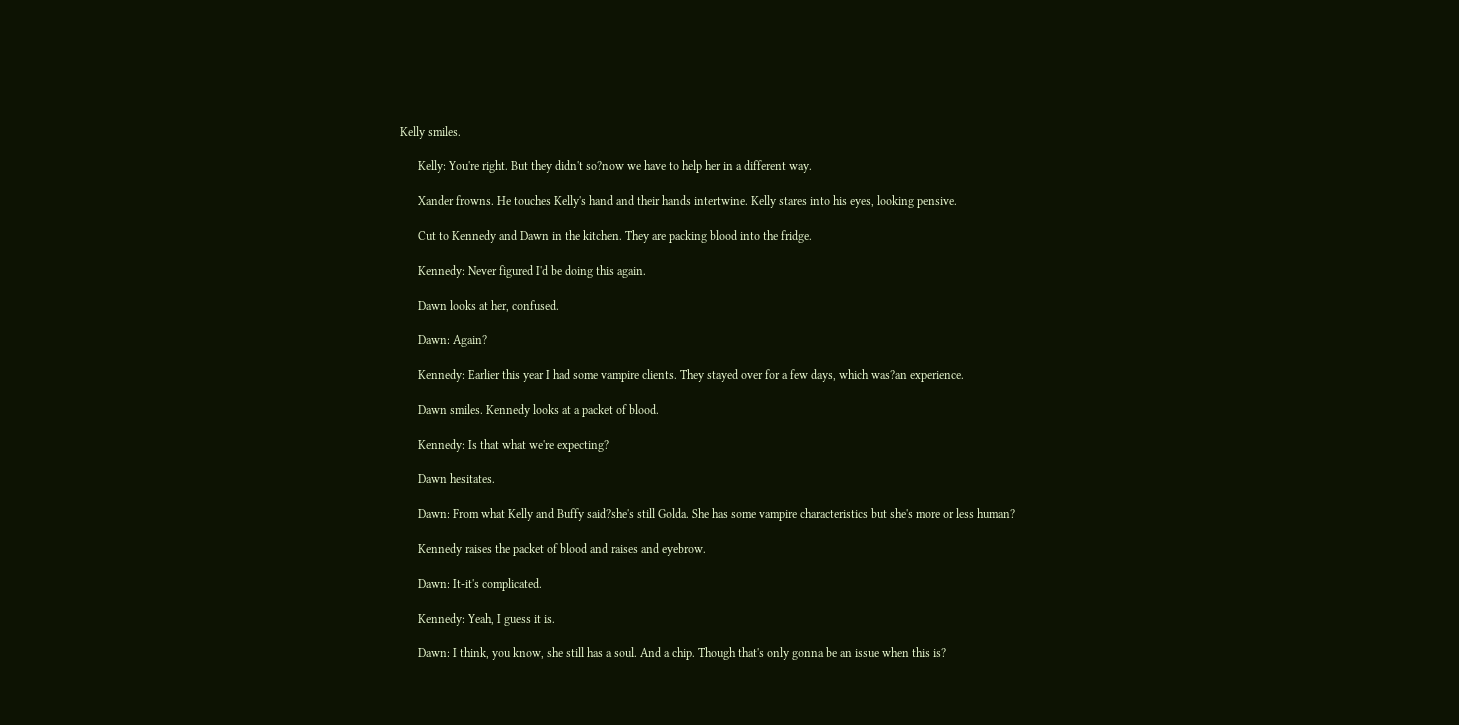Kelly smiles.

      Kelly: You're right. But they didn't so?now we have to help her in a different way.

      Xander frowns. He touches Kelly's hand and their hands intertwine. Kelly stares into his eyes, looking pensive.

      Cut to Kennedy and Dawn in the kitchen. They are packing blood into the fridge.

      Kennedy: Never figured I'd be doing this again.

      Dawn looks at her, confused.

      Dawn: Again?

      Kennedy: Earlier this year I had some vampire clients. They stayed over for a few days, which was?an experience.

      Dawn smiles. Kennedy looks at a packet of blood.

      Kennedy: Is that what we're expecting?

      Dawn hesitates.

      Dawn: From what Kelly and Buffy said?she's still Golda. She has some vampire characteristics but she's more or less human?

      Kennedy raises the packet of blood and raises and eyebrow.

      Dawn: It-it's complicated.

      Kennedy: Yeah, I guess it is.

      Dawn: I think, you know, she still has a soul. And a chip. Though that's only gonna be an issue when this is?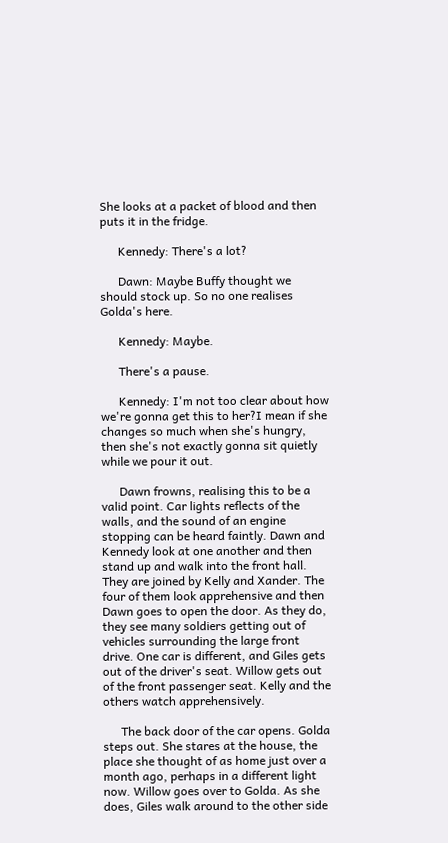She looks at a packet of blood and then puts it in the fridge.

      Kennedy: There's a lot?

      Dawn: Maybe Buffy thought we should stock up. So no one realises Golda's here.

      Kennedy: Maybe.

      There's a pause.

      Kennedy: I'm not too clear about how we're gonna get this to her?I mean if she changes so much when she's hungry, then she's not exactly gonna sit quietly while we pour it out.

      Dawn frowns, realising this to be a valid point. Car lights reflects of the walls, and the sound of an engine stopping can be heard faintly. Dawn and Kennedy look at one another and then stand up and walk into the front hall. They are joined by Kelly and Xander. The four of them look apprehensive and then Dawn goes to open the door. As they do, they see many soldiers getting out of vehicles surrounding the large front drive. One car is different, and Giles gets out of the driver's seat. Willow gets out of the front passenger seat. Kelly and the others watch apprehensively.

      The back door of the car opens. Golda steps out. She stares at the house, the place she thought of as home just over a month ago, perhaps in a different light now. Willow goes over to Golda. As she does, Giles walk around to the other side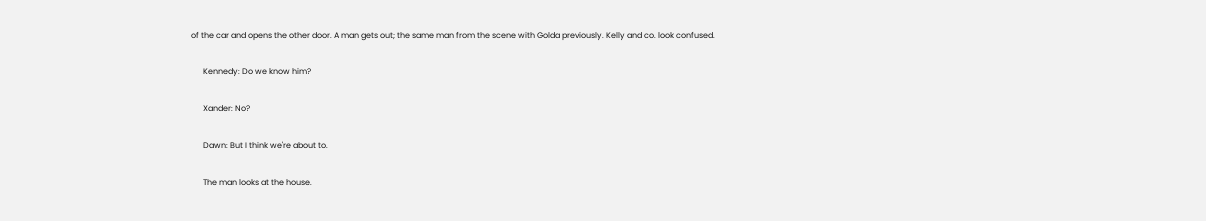of the car and opens the other door. A man gets out; the same man from the scene with Golda previously. Kelly and co. look confused.

      Kennedy: Do we know him?

      Xander: No?

      Dawn: But I think we're about to.

      The man looks at the house.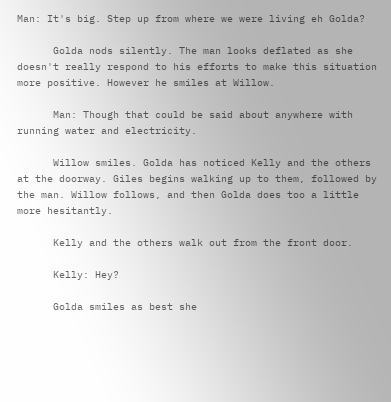Man: It's big. Step up from where we were living eh Golda?

      Golda nods silently. The man looks deflated as she doesn't really respond to his efforts to make this situation more positive. However he smiles at Willow.

      Man: Though that could be said about anywhere with running water and electricity.

      Willow smiles. Golda has noticed Kelly and the others at the doorway. Giles begins walking up to them, followed by the man. Willow follows, and then Golda does too a little more hesitantly.

      Kelly and the others walk out from the front door.

      Kelly: Hey?

      Golda smiles as best she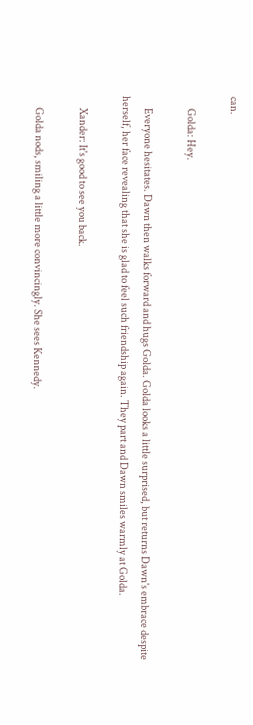can.

      Golda: Hey.

      Everyone hesitates. Dawn then walks forward and hugs Golda. Golda looks a little surprised, but returns Dawn's embrace despite herself, her face revealing that she is glad to feel such friendship again. They part and Dawn smiles warmly at Golda.

      Xander: It's good to see you back.

      Golda nods, smiling a little more convincingly. She sees Kennedy.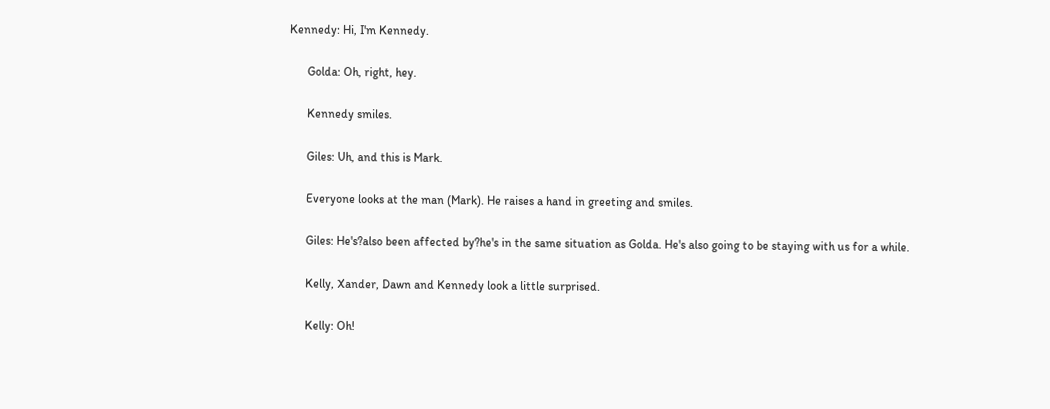Kennedy: Hi, I'm Kennedy.

      Golda: Oh, right, hey.

      Kennedy smiles.

      Giles: Uh, and this is Mark.

      Everyone looks at the man (Mark). He raises a hand in greeting and smiles.

      Giles: He's?also been affected by?he's in the same situation as Golda. He's also going to be staying with us for a while.

      Kelly, Xander, Dawn and Kennedy look a little surprised.

      Kelly: Oh!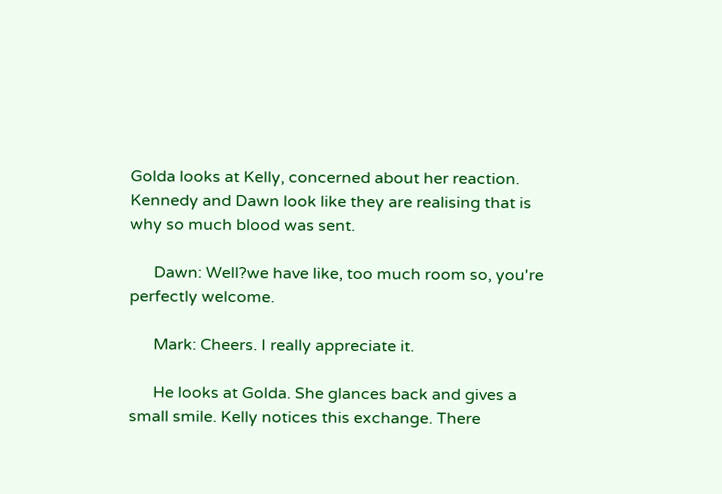Golda looks at Kelly, concerned about her reaction. Kennedy and Dawn look like they are realising that is why so much blood was sent.

      Dawn: Well?we have like, too much room so, you're perfectly welcome.

      Mark: Cheers. I really appreciate it.

      He looks at Golda. She glances back and gives a small smile. Kelly notices this exchange. There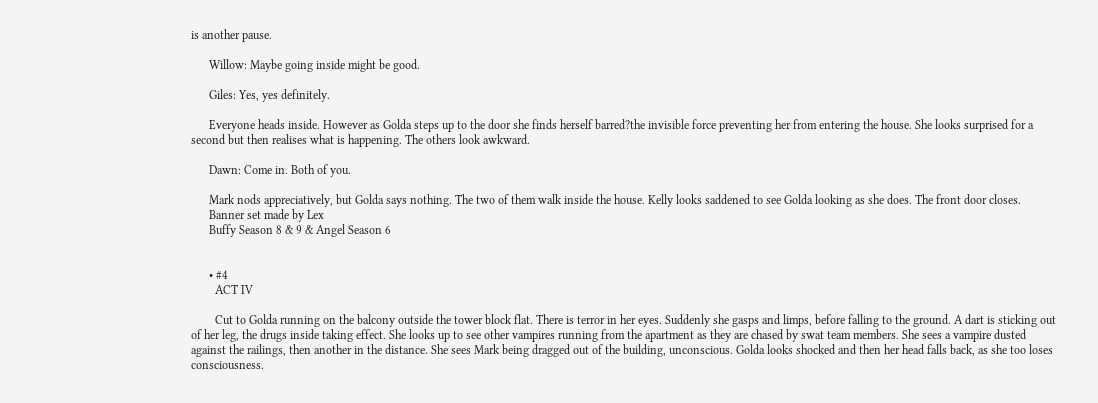is another pause.

      Willow: Maybe going inside might be good.

      Giles: Yes, yes definitely.

      Everyone heads inside. However as Golda steps up to the door she finds herself barred?the invisible force preventing her from entering the house. She looks surprised for a second but then realises what is happening. The others look awkward.

      Dawn: Come in. Both of you.

      Mark nods appreciatively, but Golda says nothing. The two of them walk inside the house. Kelly looks saddened to see Golda looking as she does. The front door closes.
      Banner set made by Lex
      Buffy Season 8 & 9 & Angel Season 6


      • #4
        ACT IV

        Cut to Golda running on the balcony outside the tower block flat. There is terror in her eyes. Suddenly she gasps and limps, before falling to the ground. A dart is sticking out of her leg, the drugs inside taking effect. She looks up to see other vampires running from the apartment as they are chased by swat team members. She sees a vampire dusted against the railings, then another in the distance. She sees Mark being dragged out of the building, unconscious. Golda looks shocked and then her head falls back, as she too loses consciousness.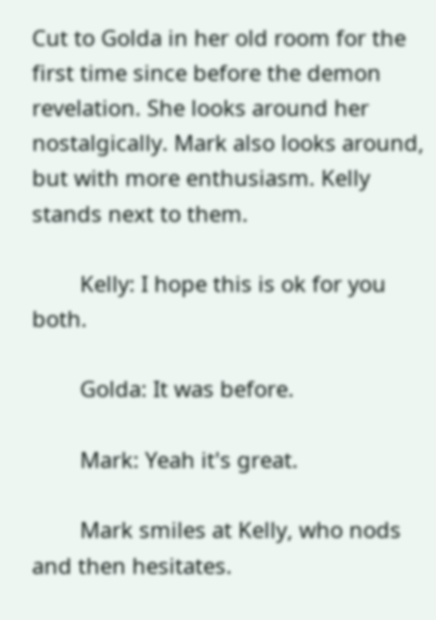Cut to Golda in her old room for the first time since before the demon revelation. She looks around her nostalgically. Mark also looks around, but with more enthusiasm. Kelly stands next to them.

        Kelly: I hope this is ok for you both.

        Golda: It was before.

        Mark: Yeah it's great.

        Mark smiles at Kelly, who nods and then hesitates.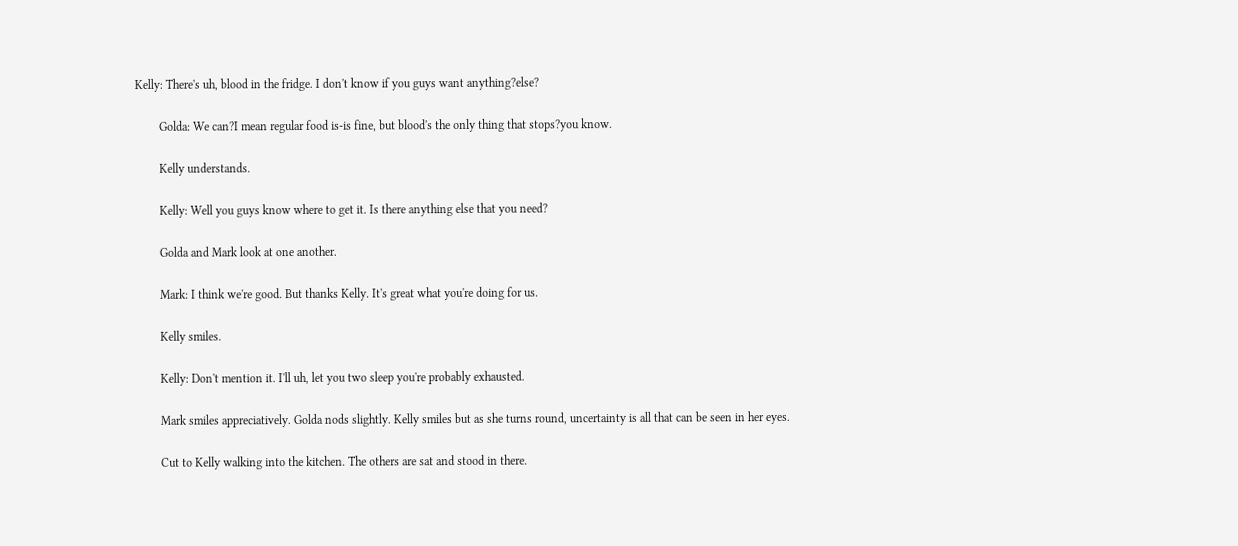Kelly: There's uh, blood in the fridge. I don't know if you guys want anything?else?

        Golda: We can?I mean regular food is-is fine, but blood's the only thing that stops?you know.

        Kelly understands.

        Kelly: Well you guys know where to get it. Is there anything else that you need?

        Golda and Mark look at one another.

        Mark: I think we're good. But thanks Kelly. It's great what you're doing for us.

        Kelly smiles.

        Kelly: Don't mention it. I'll uh, let you two sleep you're probably exhausted.

        Mark smiles appreciatively. Golda nods slightly. Kelly smiles but as she turns round, uncertainty is all that can be seen in her eyes.

        Cut to Kelly walking into the kitchen. The others are sat and stood in there.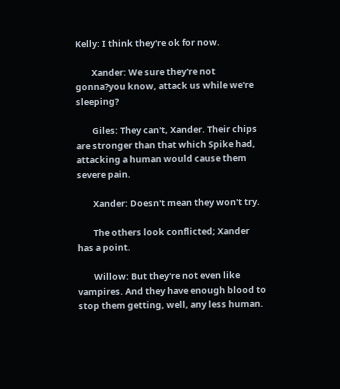Kelly: I think they're ok for now.

        Xander: We sure they're not gonna?you know, attack us while we're sleeping?

        Giles: They can't, Xander. Their chips are stronger than that which Spike had, attacking a human would cause them severe pain.

        Xander: Doesn't mean they won't try.

        The others look conflicted; Xander has a point.

        Willow: But they're not even like vampires. And they have enough blood to stop them getting, well, any less human.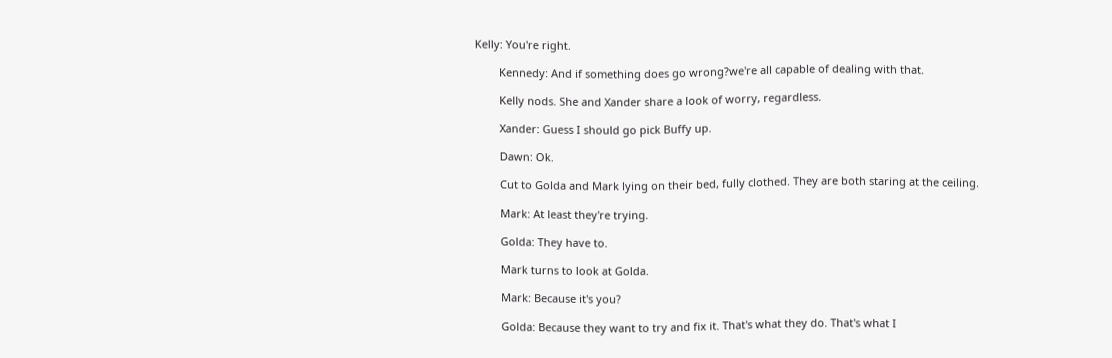Kelly: You're right.

        Kennedy: And if something does go wrong?we're all capable of dealing with that.

        Kelly nods. She and Xander share a look of worry, regardless.

        Xander: Guess I should go pick Buffy up.

        Dawn: Ok.

        Cut to Golda and Mark lying on their bed, fully clothed. They are both staring at the ceiling.

        Mark: At least they're trying.

        Golda: They have to.

        Mark turns to look at Golda.

        Mark: Because it's you?

        Golda: Because they want to try and fix it. That's what they do. That's what I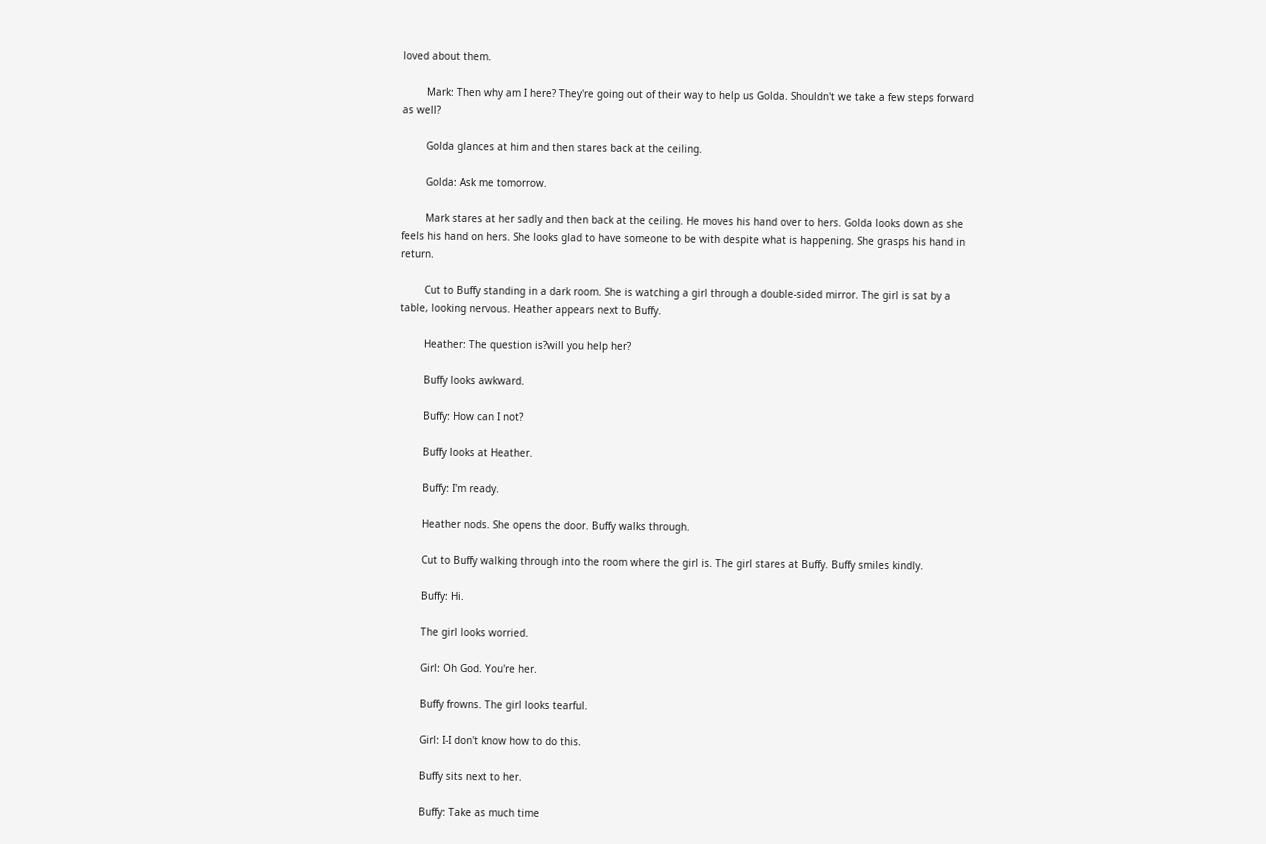loved about them.

        Mark: Then why am I here? They're going out of their way to help us Golda. Shouldn't we take a few steps forward as well?

        Golda glances at him and then stares back at the ceiling.

        Golda: Ask me tomorrow.

        Mark stares at her sadly and then back at the ceiling. He moves his hand over to hers. Golda looks down as she feels his hand on hers. She looks glad to have someone to be with despite what is happening. She grasps his hand in return.

        Cut to Buffy standing in a dark room. She is watching a girl through a double-sided mirror. The girl is sat by a table, looking nervous. Heather appears next to Buffy.

        Heather: The question is?will you help her?

        Buffy looks awkward.

        Buffy: How can I not?

        Buffy looks at Heather.

        Buffy: I'm ready.

        Heather nods. She opens the door. Buffy walks through.

        Cut to Buffy walking through into the room where the girl is. The girl stares at Buffy. Buffy smiles kindly.

        Buffy: Hi.

        The girl looks worried.

        Girl: Oh God. You're her.

        Buffy frowns. The girl looks tearful.

        Girl: I-I don't know how to do this.

        Buffy sits next to her.

        Buffy: Take as much time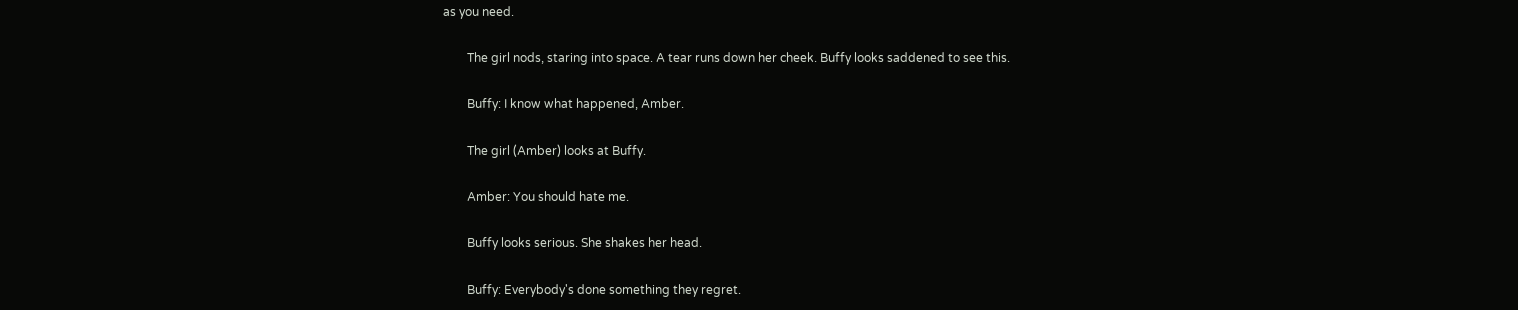as you need.

        The girl nods, staring into space. A tear runs down her cheek. Buffy looks saddened to see this.

        Buffy: I know what happened, Amber.

        The girl (Amber) looks at Buffy.

        Amber: You should hate me.

        Buffy looks serious. She shakes her head.

        Buffy: Everybody's done something they regret.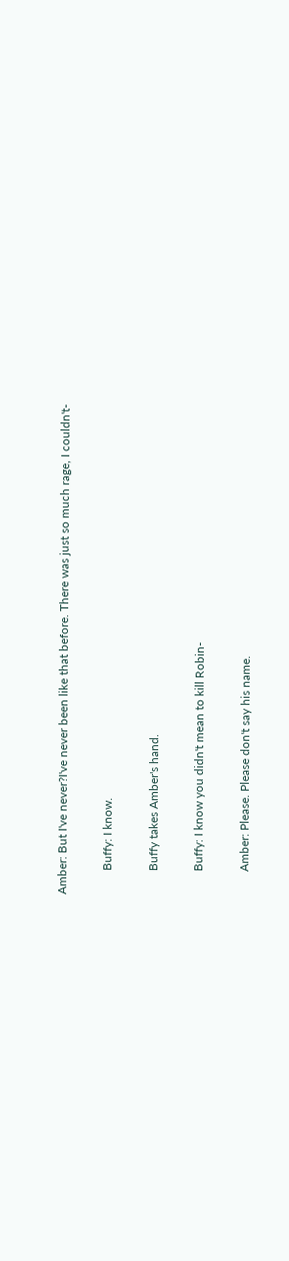Amber: But I've never?I've never been like that before. There was just so much rage, I couldn't-

        Buffy: I know.

        Buffy takes Amber's hand.

        Buffy: I know you didn't mean to kill Robin-

        Amber: Please. Please don't say his name.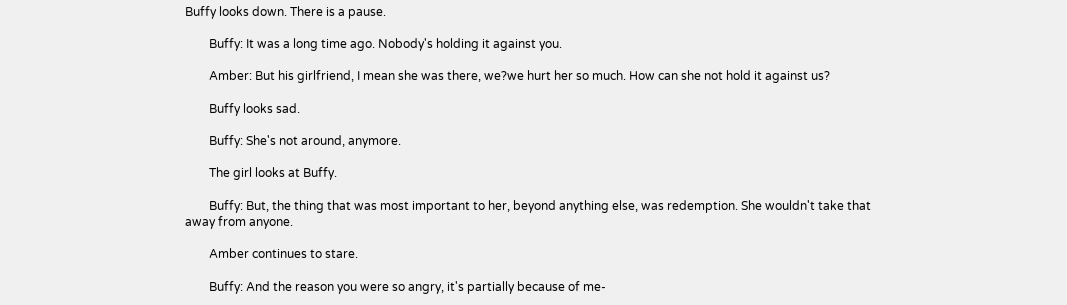Buffy looks down. There is a pause.

        Buffy: It was a long time ago. Nobody's holding it against you.

        Amber: But his girlfriend, I mean she was there, we?we hurt her so much. How can she not hold it against us?

        Buffy looks sad.

        Buffy: She's not around, anymore.

        The girl looks at Buffy.

        Buffy: But, the thing that was most important to her, beyond anything else, was redemption. She wouldn't take that away from anyone.

        Amber continues to stare.

        Buffy: And the reason you were so angry, it's partially because of me-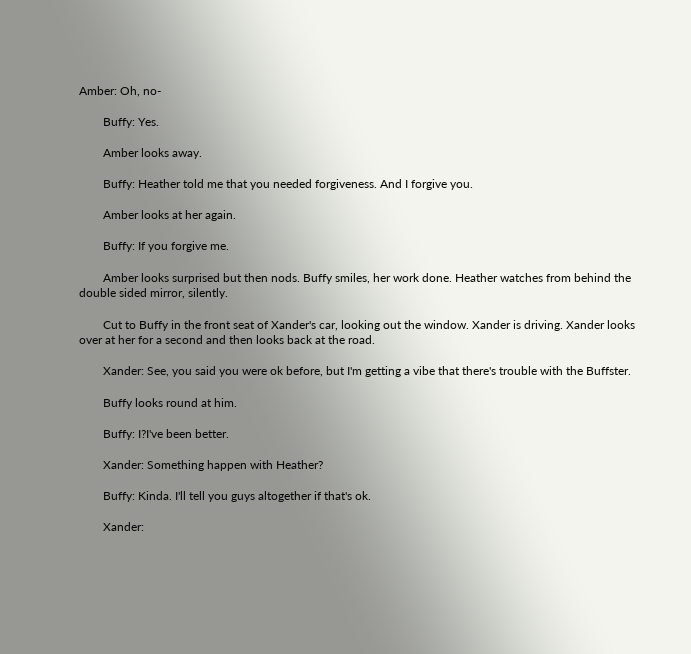Amber: Oh, no-

        Buffy: Yes.

        Amber looks away.

        Buffy: Heather told me that you needed forgiveness. And I forgive you.

        Amber looks at her again.

        Buffy: If you forgive me.

        Amber looks surprised but then nods. Buffy smiles, her work done. Heather watches from behind the double sided mirror, silently.

        Cut to Buffy in the front seat of Xander's car, looking out the window. Xander is driving. Xander looks over at her for a second and then looks back at the road.

        Xander: See, you said you were ok before, but I'm getting a vibe that there's trouble with the Buffster.

        Buffy looks round at him.

        Buffy: I?I've been better.

        Xander: Something happen with Heather?

        Buffy: Kinda. I'll tell you guys altogether if that's ok.

        Xander: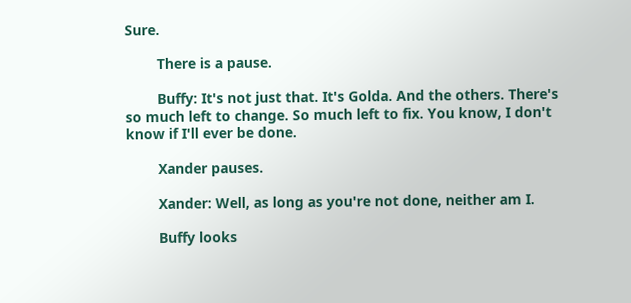Sure.

        There is a pause.

        Buffy: It's not just that. It's Golda. And the others. There's so much left to change. So much left to fix. You know, I don't know if I'll ever be done.

        Xander pauses.

        Xander: Well, as long as you're not done, neither am I.

        Buffy looks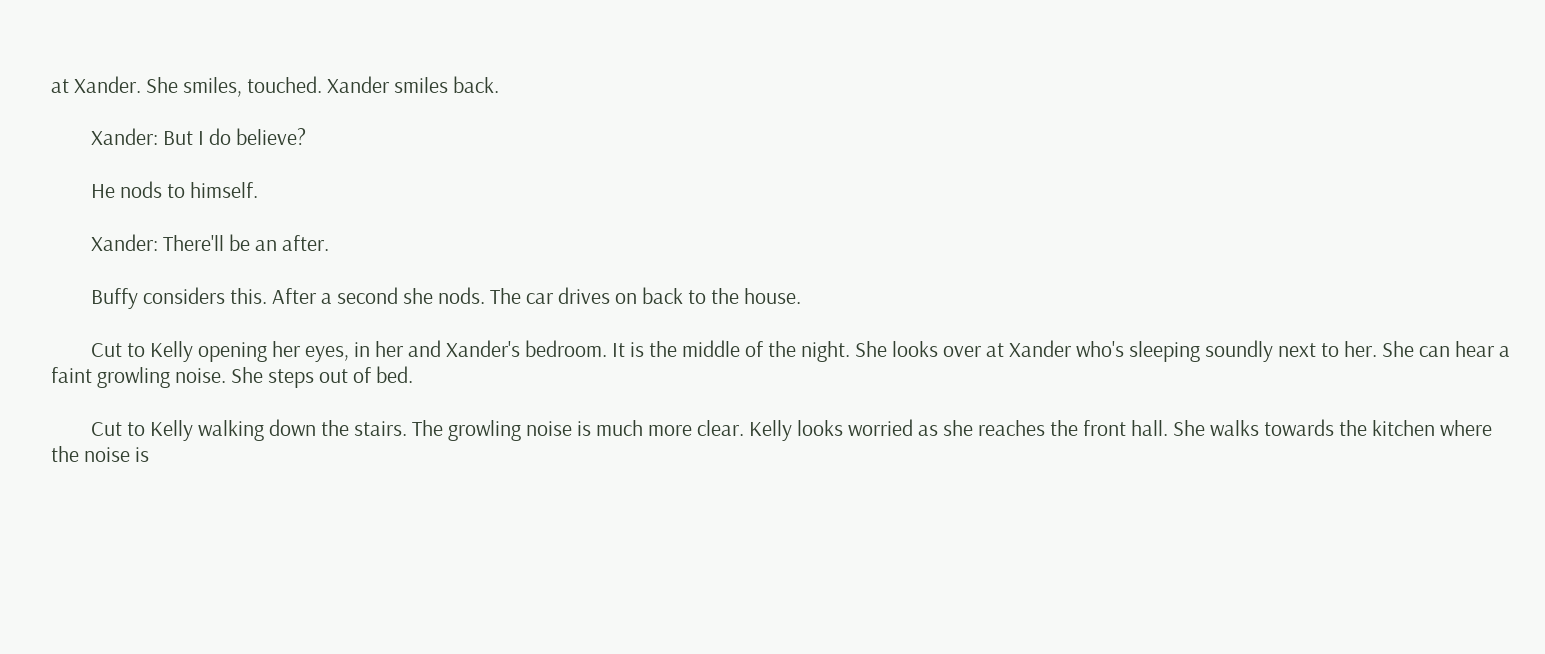at Xander. She smiles, touched. Xander smiles back.

        Xander: But I do believe?

        He nods to himself.

        Xander: There'll be an after.

        Buffy considers this. After a second she nods. The car drives on back to the house.

        Cut to Kelly opening her eyes, in her and Xander's bedroom. It is the middle of the night. She looks over at Xander who's sleeping soundly next to her. She can hear a faint growling noise. She steps out of bed.

        Cut to Kelly walking down the stairs. The growling noise is much more clear. Kelly looks worried as she reaches the front hall. She walks towards the kitchen where the noise is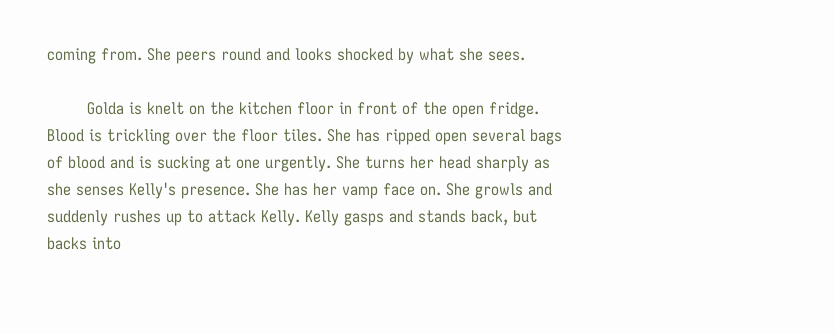coming from. She peers round and looks shocked by what she sees.

        Golda is knelt on the kitchen floor in front of the open fridge. Blood is trickling over the floor tiles. She has ripped open several bags of blood and is sucking at one urgently. She turns her head sharply as she senses Kelly's presence. She has her vamp face on. She growls and suddenly rushes up to attack Kelly. Kelly gasps and stands back, but backs into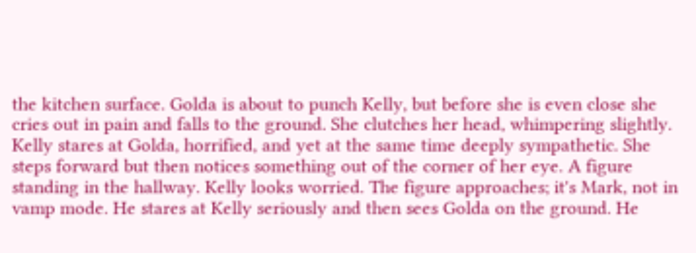the kitchen surface. Golda is about to punch Kelly, but before she is even close she cries out in pain and falls to the ground. She clutches her head, whimpering slightly. Kelly stares at Golda, horrified, and yet at the same time deeply sympathetic. She steps forward but then notices something out of the corner of her eye. A figure standing in the hallway. Kelly looks worried. The figure approaches; it's Mark, not in vamp mode. He stares at Kelly seriously and then sees Golda on the ground. He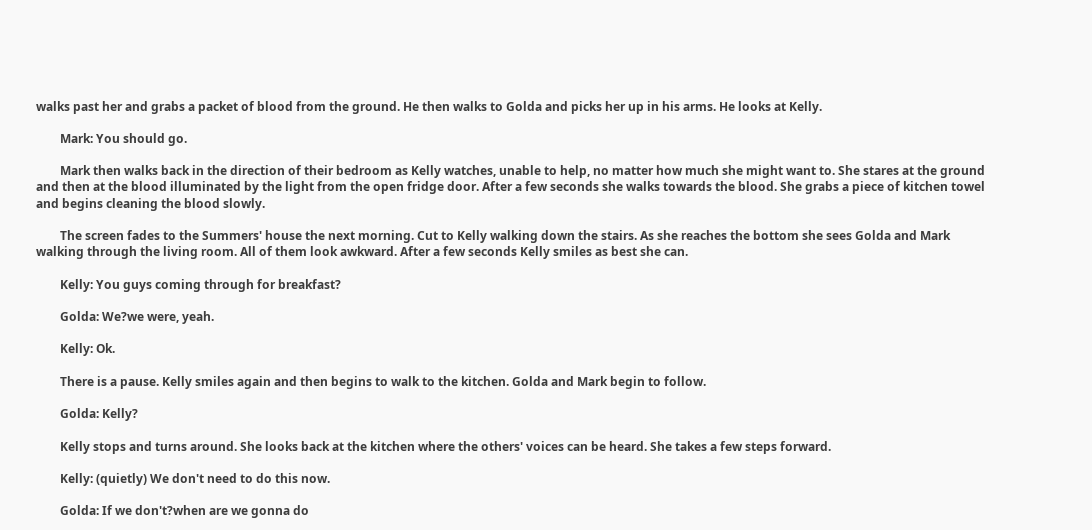walks past her and grabs a packet of blood from the ground. He then walks to Golda and picks her up in his arms. He looks at Kelly.

        Mark: You should go.

        Mark then walks back in the direction of their bedroom as Kelly watches, unable to help, no matter how much she might want to. She stares at the ground and then at the blood illuminated by the light from the open fridge door. After a few seconds she walks towards the blood. She grabs a piece of kitchen towel and begins cleaning the blood slowly.

        The screen fades to the Summers' house the next morning. Cut to Kelly walking down the stairs. As she reaches the bottom she sees Golda and Mark walking through the living room. All of them look awkward. After a few seconds Kelly smiles as best she can.

        Kelly: You guys coming through for breakfast?

        Golda: We?we were, yeah.

        Kelly: Ok.

        There is a pause. Kelly smiles again and then begins to walk to the kitchen. Golda and Mark begin to follow.

        Golda: Kelly?

        Kelly stops and turns around. She looks back at the kitchen where the others' voices can be heard. She takes a few steps forward.

        Kelly: (quietly) We don't need to do this now.

        Golda: If we don't?when are we gonna do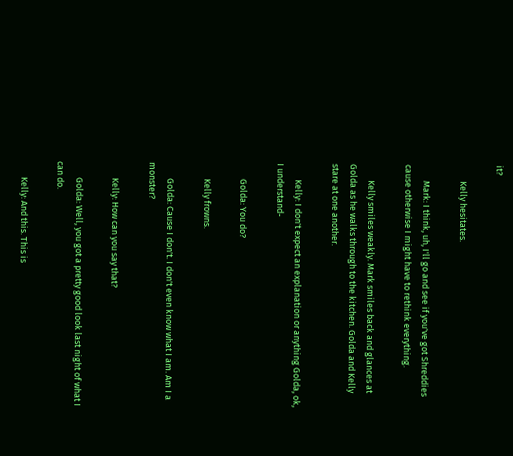it?

        Kelly hesitates.

        Mark: I think, uh, I'll go and see if you've got Shreddies cause otherwise I might have to rethink everything.

        Kelly smiles weakly. Mark smiles back and glances at Golda as he walks through to the kitchen. Golda and Kelly stare at one another.

        Kelly: I don't expect an explanation or anything Golda, ok, I understand-

        Golda: You do?

        Kelly frowns.

        Golda: Cause I don't. I don't even know what I am. Am I a monster?

        Kelly: How can you say that?

        Golda: Well, you got a pretty good look last night of what I can do.

        Kelly: And this. This is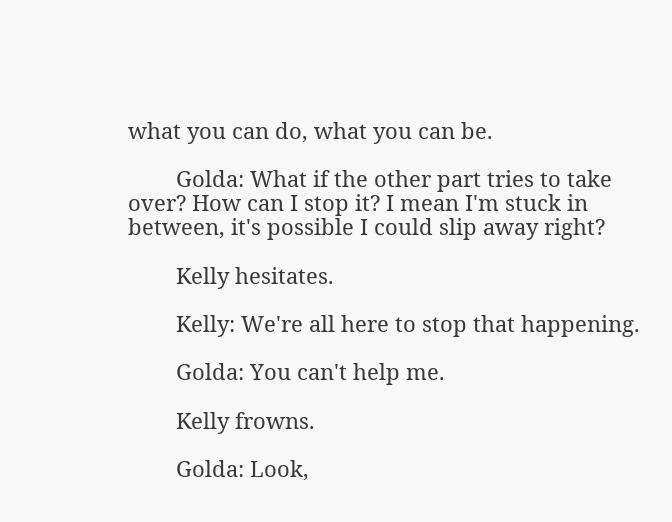what you can do, what you can be.

        Golda: What if the other part tries to take over? How can I stop it? I mean I'm stuck in between, it's possible I could slip away right?

        Kelly hesitates.

        Kelly: We're all here to stop that happening.

        Golda: You can't help me.

        Kelly frowns.

        Golda: Look,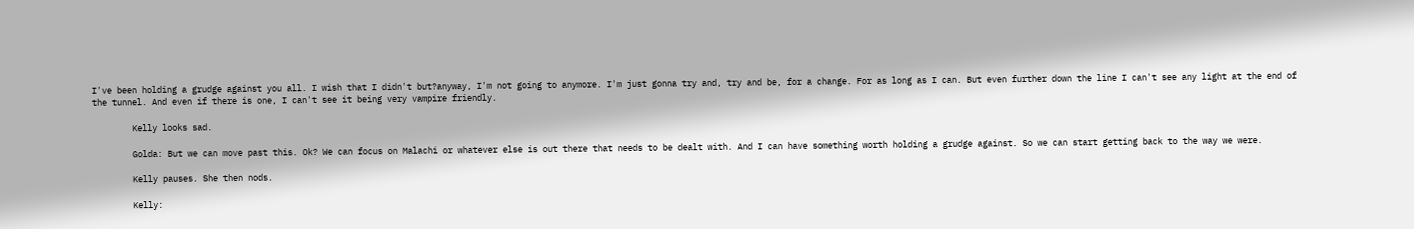I've been holding a grudge against you all. I wish that I didn't but?anyway, I'm not going to anymore. I'm just gonna try and, try and be, for a change. For as long as I can. But even further down the line I can't see any light at the end of the tunnel. And even if there is one, I can't see it being very vampire friendly.

        Kelly looks sad.

        Golda: But we can move past this. Ok? We can focus on Malachi or whatever else is out there that needs to be dealt with. And I can have something worth holding a grudge against. So we can start getting back to the way we were.

        Kelly pauses. She then nods.

        Kelly: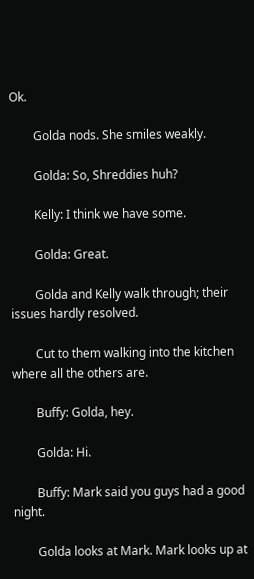Ok.

        Golda nods. She smiles weakly.

        Golda: So, Shreddies huh?

        Kelly: I think we have some.

        Golda: Great.

        Golda and Kelly walk through; their issues hardly resolved.

        Cut to them walking into the kitchen where all the others are.

        Buffy: Golda, hey.

        Golda: Hi.

        Buffy: Mark said you guys had a good night.

        Golda looks at Mark. Mark looks up at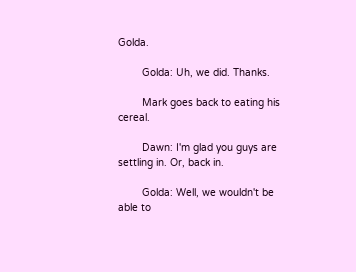Golda.

        Golda: Uh, we did. Thanks.

        Mark goes back to eating his cereal.

        Dawn: I'm glad you guys are settling in. Or, back in.

        Golda: Well, we wouldn't be able to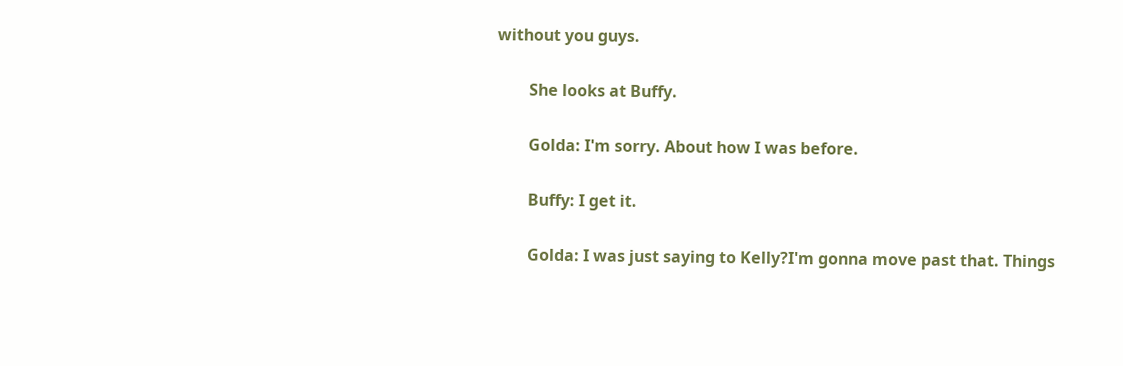without you guys.

        She looks at Buffy.

        Golda: I'm sorry. About how I was before.

        Buffy: I get it.

        Golda: I was just saying to Kelly?I'm gonna move past that. Things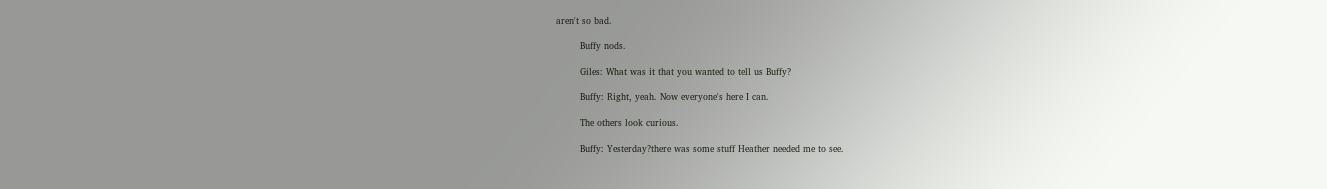aren't so bad.

        Buffy nods.

        Giles: What was it that you wanted to tell us Buffy?

        Buffy: Right, yeah. Now everyone's here I can.

        The others look curious.

        Buffy: Yesterday?there was some stuff Heather needed me to see.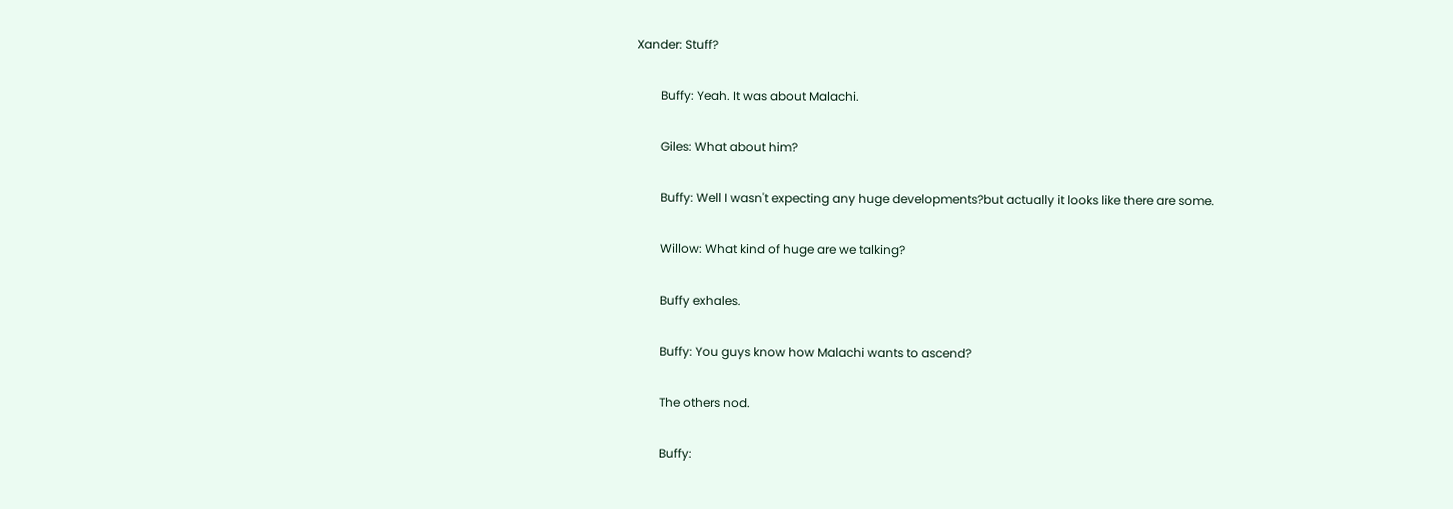Xander: Stuff?

        Buffy: Yeah. It was about Malachi.

        Giles: What about him?

        Buffy: Well I wasn't expecting any huge developments?but actually it looks like there are some.

        Willow: What kind of huge are we talking?

        Buffy exhales.

        Buffy: You guys know how Malachi wants to ascend?

        The others nod.

        Buffy: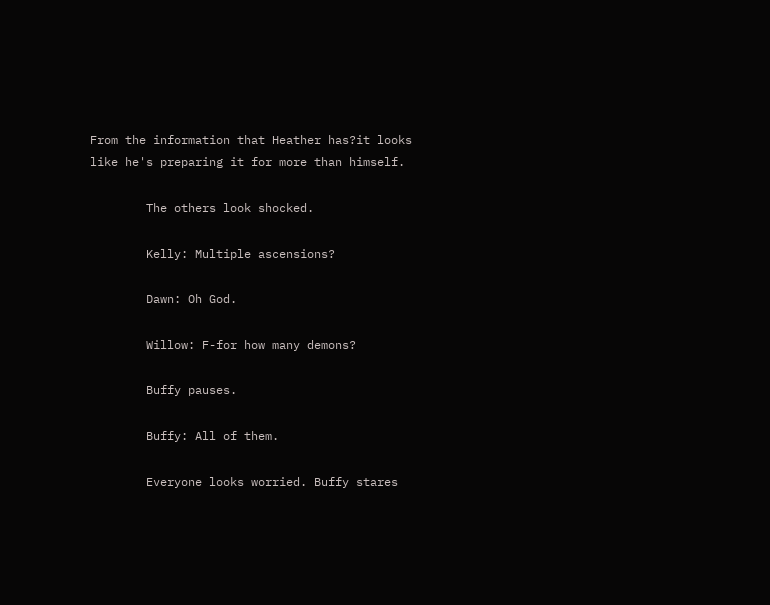From the information that Heather has?it looks like he's preparing it for more than himself.

        The others look shocked.

        Kelly: Multiple ascensions?

        Dawn: Oh God.

        Willow: F-for how many demons?

        Buffy pauses.

        Buffy: All of them.

        Everyone looks worried. Buffy stares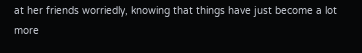at her friends worriedly, knowing that things have just become a lot more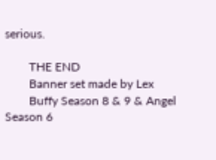serious.

        THE END
        Banner set made by Lex
        Buffy Season 8 & 9 & Angel Season 6